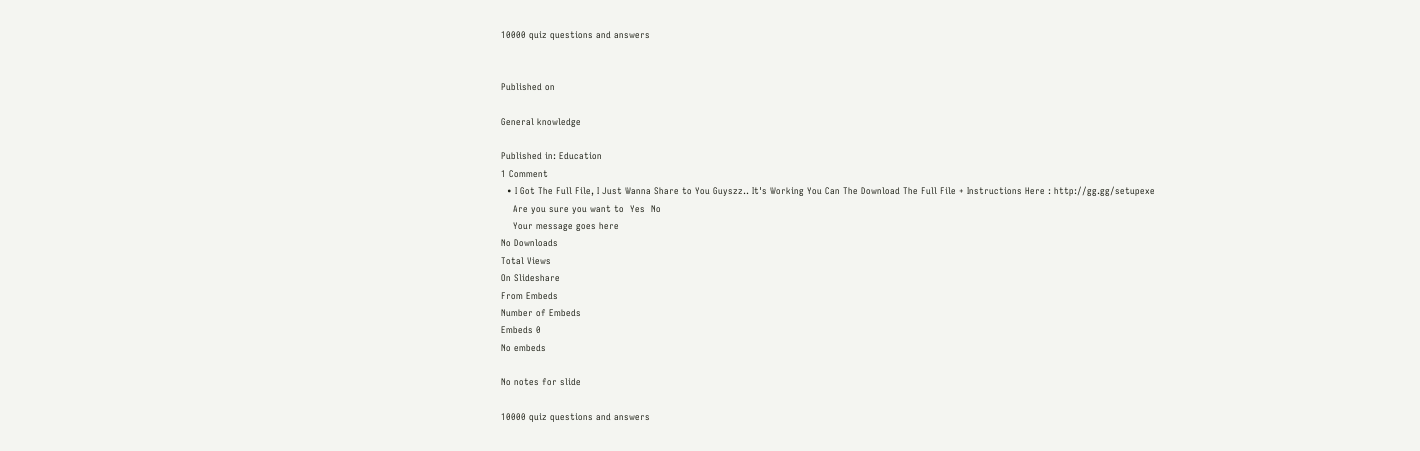10000 quiz questions and answers


Published on

General knowledge

Published in: Education
1 Comment
  • I Got The Full File, I Just Wanna Share to You Guyszz.. It's Working You Can The Download The Full File + Instructions Here : http://gg.gg/setupexe
    Are you sure you want to  Yes  No
    Your message goes here
No Downloads
Total Views
On Slideshare
From Embeds
Number of Embeds
Embeds 0
No embeds

No notes for slide

10000 quiz questions and answers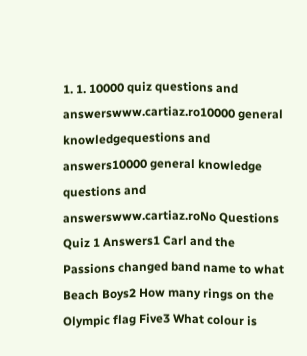1. 1. 10000 quiz questions and answerswww.cartiaz.ro10000 general knowledgequestions and answers10000 general knowledge questions and answerswww.cartiaz.roNo Questions Quiz 1 Answers1 Carl and the Passions changed band name to what Beach Boys2 How many rings on the Olympic flag Five3 What colour is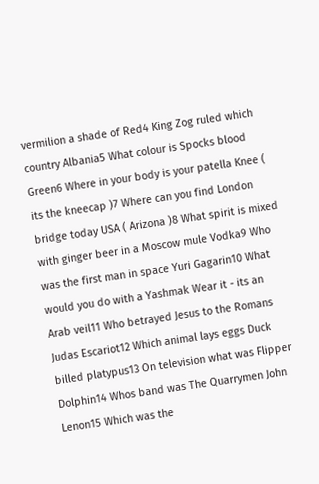vermilion a shade of Red4 King Zog ruled which country Albania5 What colour is Spocks blood Green6 Where in your body is your patella Knee ( its the kneecap )7 Where can you find London bridge today USA ( Arizona )8 What spirit is mixed with ginger beer in a Moscow mule Vodka9 Who was the first man in space Yuri Gagarin10 What would you do with a Yashmak Wear it - its an Arab veil11 Who betrayed Jesus to the Romans Judas Escariot12 Which animal lays eggs Duck billed platypus13 On television what was Flipper Dolphin14 Whos band was The Quarrymen John Lenon15 Which was the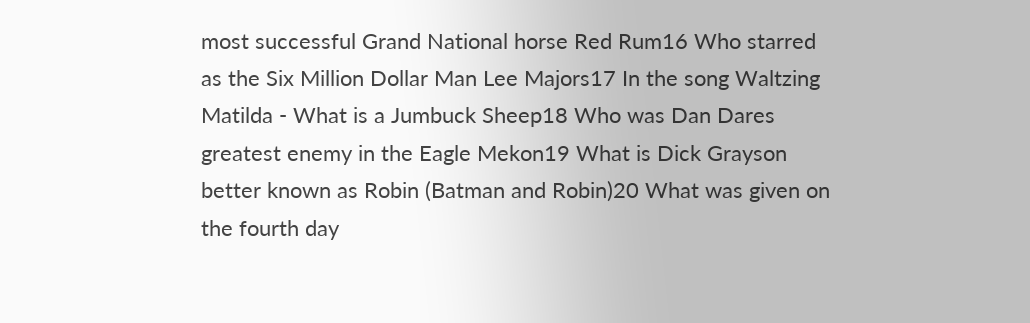most successful Grand National horse Red Rum16 Who starred as the Six Million Dollar Man Lee Majors17 In the song Waltzing Matilda - What is a Jumbuck Sheep18 Who was Dan Dares greatest enemy in the Eagle Mekon19 What is Dick Grayson better known as Robin (Batman and Robin)20 What was given on the fourth day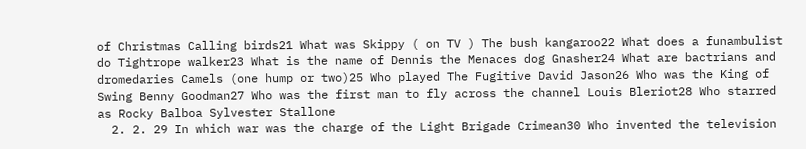of Christmas Calling birds21 What was Skippy ( on TV ) The bush kangaroo22 What does a funambulist do Tightrope walker23 What is the name of Dennis the Menaces dog Gnasher24 What are bactrians and dromedaries Camels (one hump or two)25 Who played The Fugitive David Jason26 Who was the King of Swing Benny Goodman27 Who was the first man to fly across the channel Louis Bleriot28 Who starred as Rocky Balboa Sylvester Stallone
  2. 2. 29 In which war was the charge of the Light Brigade Crimean30 Who invented the television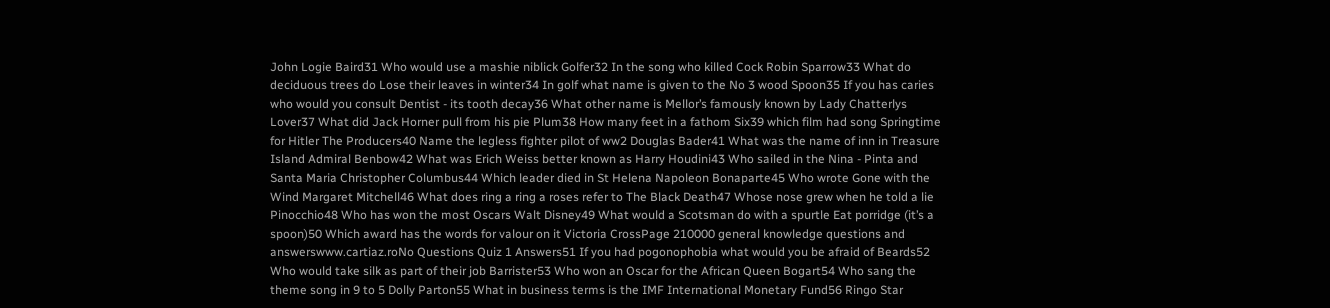John Logie Baird31 Who would use a mashie niblick Golfer32 In the song who killed Cock Robin Sparrow33 What do deciduous trees do Lose their leaves in winter34 In golf what name is given to the No 3 wood Spoon35 If you has caries who would you consult Dentist - its tooth decay36 What other name is Mellor’s famously known by Lady Chatterlys Lover37 What did Jack Horner pull from his pie Plum38 How many feet in a fathom Six39 which film had song Springtime for Hitler The Producers40 Name the legless fighter pilot of ww2 Douglas Bader41 What was the name of inn in Treasure Island Admiral Benbow42 What was Erich Weiss better known as Harry Houdini43 Who sailed in the Nina - Pinta and Santa Maria Christopher Columbus44 Which leader died in St Helena Napoleon Bonaparte45 Who wrote Gone with the Wind Margaret Mitchell46 What does ring a ring a roses refer to The Black Death47 Whose nose grew when he told a lie Pinocchio48 Who has won the most Oscars Walt Disney49 What would a Scotsman do with a spurtle Eat porridge (it’s a spoon)50 Which award has the words for valour on it Victoria CrossPage 210000 general knowledge questions and answerswww.cartiaz.roNo Questions Quiz 1 Answers51 If you had pogonophobia what would you be afraid of Beards52 Who would take silk as part of their job Barrister53 Who won an Oscar for the African Queen Bogart54 Who sang the theme song in 9 to 5 Dolly Parton55 What in business terms is the IMF International Monetary Fund56 Ringo Star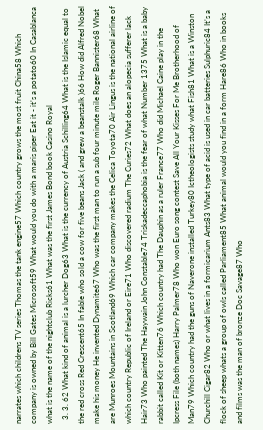narrates which childrens TV series Thomas the tank engine57 Which country grows the most fruit China58 Which company is owned by Bill Gates Microsoft59 What would you do with a maris piper Eat it - it’s a potato60 In Casablanca what is the name of the nightclub Ricks61 What was the first James Bond book Casino Royal
  3. 3. 62 What kind of animal is a lurcher Dog63 What is the currency of Austria Schilling64 What is the Islamic equal to the red cross Red Crescent65 In fable who sold a cow for five beans Jack ( and grew a beanstalk )66 How did Alfred Nobel make his money He invented Dynamite67 Who was the first man to run a sub four minute mile Roger Bannister68 What are Munroes Mountains in Scotland69 Which car company makes the Celica Toyota70 Air Lingus is the national airline of which country Republic of Ireland or Eire71 Who discovered radium The Curies72 What does an alopecia sufferer lack Hair73 Who painted The Haywain John Constable74 Triskadeccaphobia is the fear of what Number 1375 What is a baby rabbit called Kit or Kitten76 Which country had The Dauphin as a ruler France77 Who did Michael Caine play in the Ipcress File (both names) Harry Palmer78 Who won Euro song contest Save All Your Kisses For Me Brotherhood of Man79 Which country had the guns of Naverone installed Turkey80 Ictheologists study what Fish81 What is a Winston Churchill Cigar82 Who or what lives in a formicarium Ants83 What type of acid is used in car batteries Sulphuric84 It’s a flock of sheep whats a group of owls called Parliament85 What animal would you find in a form Hare86 Who in books and films was the man of bronze Doc Savage87 Who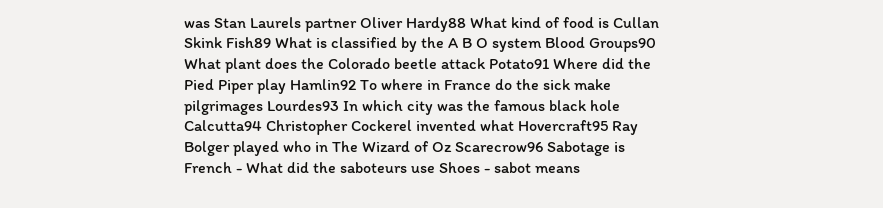was Stan Laurels partner Oliver Hardy88 What kind of food is Cullan Skink Fish89 What is classified by the A B O system Blood Groups90 What plant does the Colorado beetle attack Potato91 Where did the Pied Piper play Hamlin92 To where in France do the sick make pilgrimages Lourdes93 In which city was the famous black hole Calcutta94 Christopher Cockerel invented what Hovercraft95 Ray Bolger played who in The Wizard of Oz Scarecrow96 Sabotage is French - What did the saboteurs use Shoes - sabot means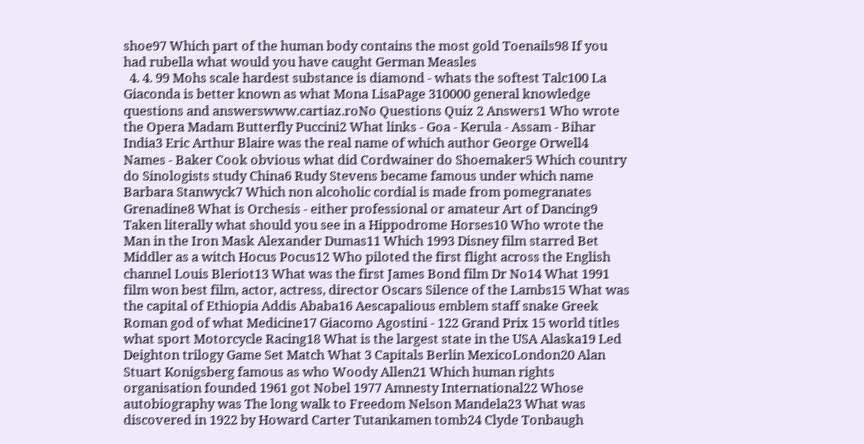shoe97 Which part of the human body contains the most gold Toenails98 If you had rubella what would you have caught German Measles
  4. 4. 99 Mohs scale hardest substance is diamond - whats the softest Talc100 La Giaconda is better known as what Mona LisaPage 310000 general knowledge questions and answerswww.cartiaz.roNo Questions Quiz 2 Answers1 Who wrote the Opera Madam Butterfly Puccini2 What links - Goa - Kerula - Assam - Bihar India3 Eric Arthur Blaire was the real name of which author George Orwell4 Names - Baker Cook obvious what did Cordwainer do Shoemaker5 Which country do Sinologists study China6 Rudy Stevens became famous under which name Barbara Stanwyck7 Which non alcoholic cordial is made from pomegranates Grenadine8 What is Orchesis - either professional or amateur Art of Dancing9 Taken literally what should you see in a Hippodrome Horses10 Who wrote the Man in the Iron Mask Alexander Dumas11 Which 1993 Disney film starred Bet Middler as a witch Hocus Pocus12 Who piloted the first flight across the English channel Louis Bleriot13 What was the first James Bond film Dr No14 What 1991 film won best film, actor, actress, director Oscars Silence of the Lambs15 What was the capital of Ethiopia Addis Ababa16 Aescapalious emblem staff snake Greek Roman god of what Medicine17 Giacomo Agostini - 122 Grand Prix 15 world titles what sport Motorcycle Racing18 What is the largest state in the USA Alaska19 Led Deighton trilogy Game Set Match What 3 Capitals Berlin MexicoLondon20 Alan Stuart Konigsberg famous as who Woody Allen21 Which human rights organisation founded 1961 got Nobel 1977 Amnesty International22 Whose autobiography was The long walk to Freedom Nelson Mandela23 What was discovered in 1922 by Howard Carter Tutankamen tomb24 Clyde Tonbaugh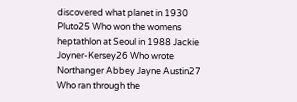discovered what planet in 1930 Pluto25 Who won the womens heptathlon at Seoul in 1988 Jackie Joyner-Kersey26 Who wrote Northanger Abbey Jayne Austin27 Who ran through the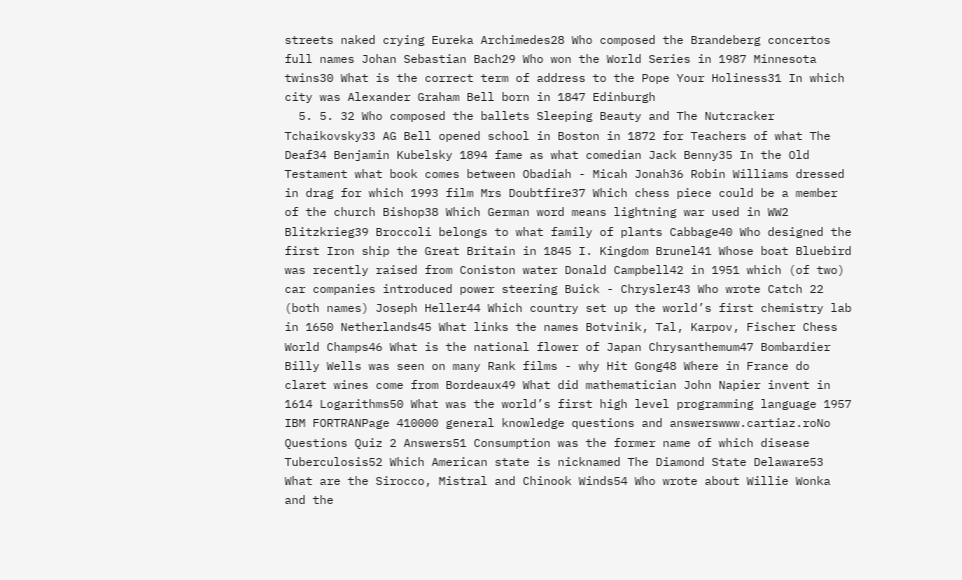streets naked crying Eureka Archimedes28 Who composed the Brandeberg concertos full names Johan Sebastian Bach29 Who won the World Series in 1987 Minnesota twins30 What is the correct term of address to the Pope Your Holiness31 In which city was Alexander Graham Bell born in 1847 Edinburgh
  5. 5. 32 Who composed the ballets Sleeping Beauty and The Nutcracker Tchaikovsky33 AG Bell opened school in Boston in 1872 for Teachers of what The Deaf34 Benjamin Kubelsky 1894 fame as what comedian Jack Benny35 In the Old Testament what book comes between Obadiah - Micah Jonah36 Robin Williams dressed in drag for which 1993 film Mrs Doubtfire37 Which chess piece could be a member of the church Bishop38 Which German word means lightning war used in WW2 Blitzkrieg39 Broccoli belongs to what family of plants Cabbage40 Who designed the first Iron ship the Great Britain in 1845 I. Kingdom Brunel41 Whose boat Bluebird was recently raised from Coniston water Donald Campbell42 in 1951 which (of two) car companies introduced power steering Buick - Chrysler43 Who wrote Catch 22 (both names) Joseph Heller44 Which country set up the world’s first chemistry lab in 1650 Netherlands45 What links the names Botvinik, Tal, Karpov, Fischer Chess World Champs46 What is the national flower of Japan Chrysanthemum47 Bombardier Billy Wells was seen on many Rank films - why Hit Gong48 Where in France do claret wines come from Bordeaux49 What did mathematician John Napier invent in 1614 Logarithms50 What was the world’s first high level programming language 1957 IBM FORTRANPage 410000 general knowledge questions and answerswww.cartiaz.roNo Questions Quiz 2 Answers51 Consumption was the former name of which disease Tuberculosis52 Which American state is nicknamed The Diamond State Delaware53 What are the Sirocco, Mistral and Chinook Winds54 Who wrote about Willie Wonka and the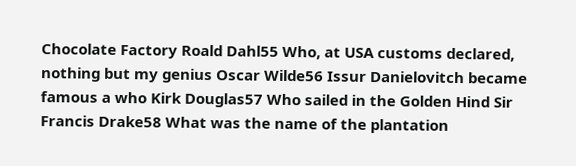Chocolate Factory Roald Dahl55 Who, at USA customs declared, nothing but my genius Oscar Wilde56 Issur Danielovitch became famous a who Kirk Douglas57 Who sailed in the Golden Hind Sir Francis Drake58 What was the name of the plantation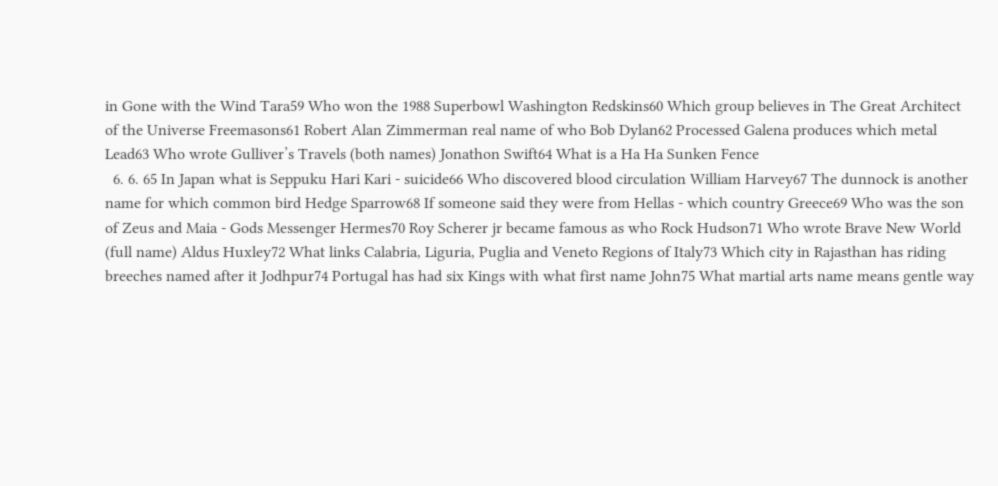in Gone with the Wind Tara59 Who won the 1988 Superbowl Washington Redskins60 Which group believes in The Great Architect of the Universe Freemasons61 Robert Alan Zimmerman real name of who Bob Dylan62 Processed Galena produces which metal Lead63 Who wrote Gulliver’s Travels (both names) Jonathon Swift64 What is a Ha Ha Sunken Fence
  6. 6. 65 In Japan what is Seppuku Hari Kari - suicide66 Who discovered blood circulation William Harvey67 The dunnock is another name for which common bird Hedge Sparrow68 If someone said they were from Hellas - which country Greece69 Who was the son of Zeus and Maia - Gods Messenger Hermes70 Roy Scherer jr became famous as who Rock Hudson71 Who wrote Brave New World (full name) Aldus Huxley72 What links Calabria, Liguria, Puglia and Veneto Regions of Italy73 Which city in Rajasthan has riding breeches named after it Jodhpur74 Portugal has had six Kings with what first name John75 What martial arts name means gentle way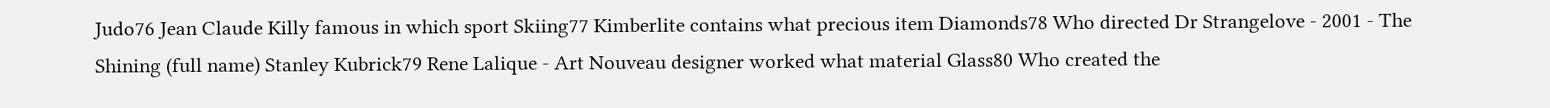Judo76 Jean Claude Killy famous in which sport Skiing77 Kimberlite contains what precious item Diamonds78 Who directed Dr Strangelove - 2001 - The Shining (full name) Stanley Kubrick79 Rene Lalique - Art Nouveau designer worked what material Glass80 Who created the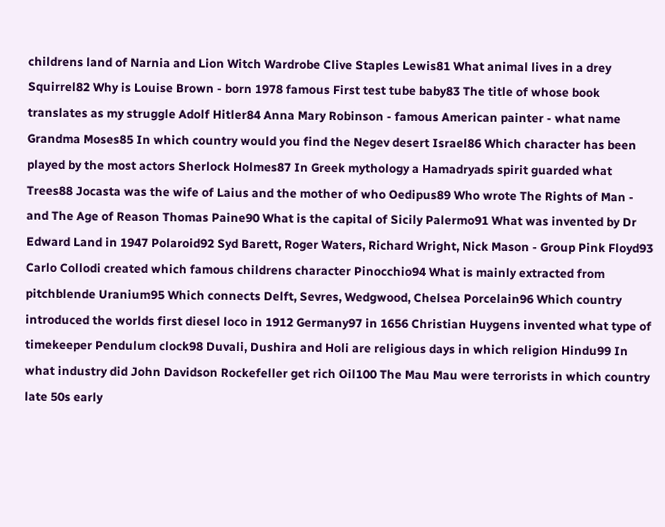childrens land of Narnia and Lion Witch Wardrobe Clive Staples Lewis81 What animal lives in a drey Squirrel82 Why is Louise Brown - born 1978 famous First test tube baby83 The title of whose book translates as my struggle Adolf Hitler84 Anna Mary Robinson - famous American painter - what name Grandma Moses85 In which country would you find the Negev desert Israel86 Which character has been played by the most actors Sherlock Holmes87 In Greek mythology a Hamadryads spirit guarded what Trees88 Jocasta was the wife of Laius and the mother of who Oedipus89 Who wrote The Rights of Man - and The Age of Reason Thomas Paine90 What is the capital of Sicily Palermo91 What was invented by Dr Edward Land in 1947 Polaroid92 Syd Barett, Roger Waters, Richard Wright, Nick Mason - Group Pink Floyd93 Carlo Collodi created which famous childrens character Pinocchio94 What is mainly extracted from pitchblende Uranium95 Which connects Delft, Sevres, Wedgwood, Chelsea Porcelain96 Which country introduced the worlds first diesel loco in 1912 Germany97 in 1656 Christian Huygens invented what type of timekeeper Pendulum clock98 Duvali, Dushira and Holi are religious days in which religion Hindu99 In what industry did John Davidson Rockefeller get rich Oil100 The Mau Mau were terrorists in which country late 50s early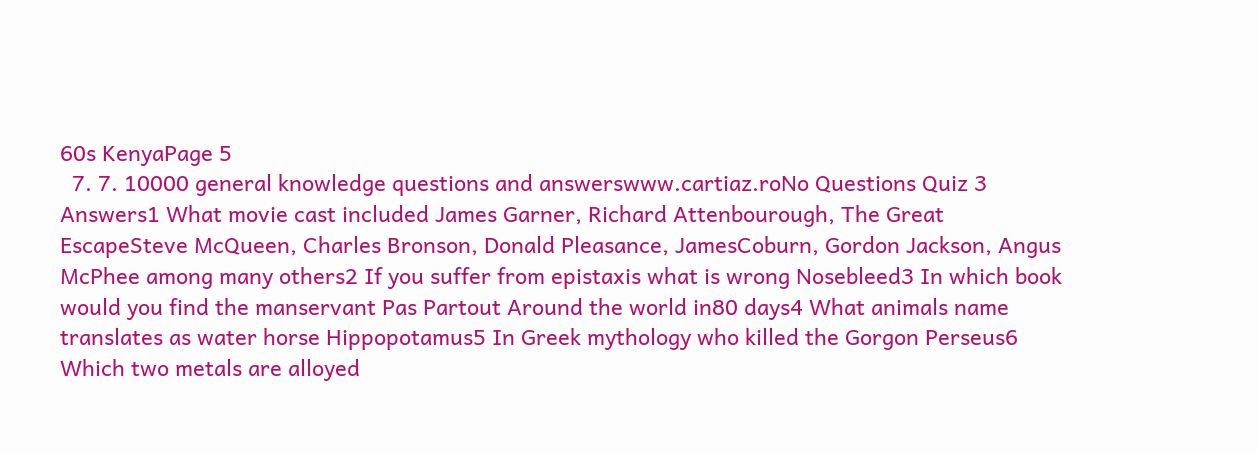60s KenyaPage 5
  7. 7. 10000 general knowledge questions and answerswww.cartiaz.roNo Questions Quiz 3 Answers1 What movie cast included James Garner, Richard Attenbourough, The Great EscapeSteve McQueen, Charles Bronson, Donald Pleasance, JamesCoburn, Gordon Jackson, Angus McPhee among many others2 If you suffer from epistaxis what is wrong Nosebleed3 In which book would you find the manservant Pas Partout Around the world in80 days4 What animals name translates as water horse Hippopotamus5 In Greek mythology who killed the Gorgon Perseus6 Which two metals are alloyed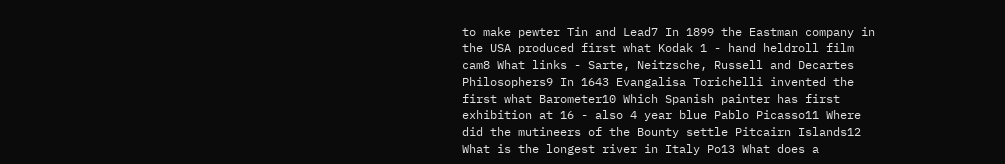to make pewter Tin and Lead7 In 1899 the Eastman company in the USA produced first what Kodak 1 - hand heldroll film cam8 What links - Sarte, Neitzsche, Russell and Decartes Philosophers9 In 1643 Evangalisa Torichelli invented the first what Barometer10 Which Spanish painter has first exhibition at 16 - also 4 year blue Pablo Picasso11 Where did the mutineers of the Bounty settle Pitcairn Islands12 What is the longest river in Italy Po13 What does a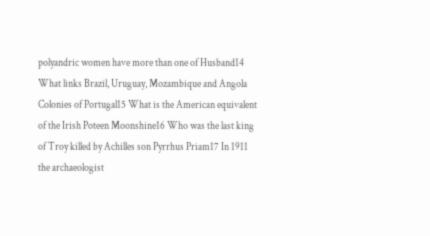polyandric women have more than one of Husband14 What links Brazil, Uruguay, Mozambique and Angola Colonies of Portugal15 What is the American equivalent of the Irish Poteen Moonshine16 Who was the last king of Troy killed by Achilles son Pyrrhus Priam17 In 1911 the archaeologist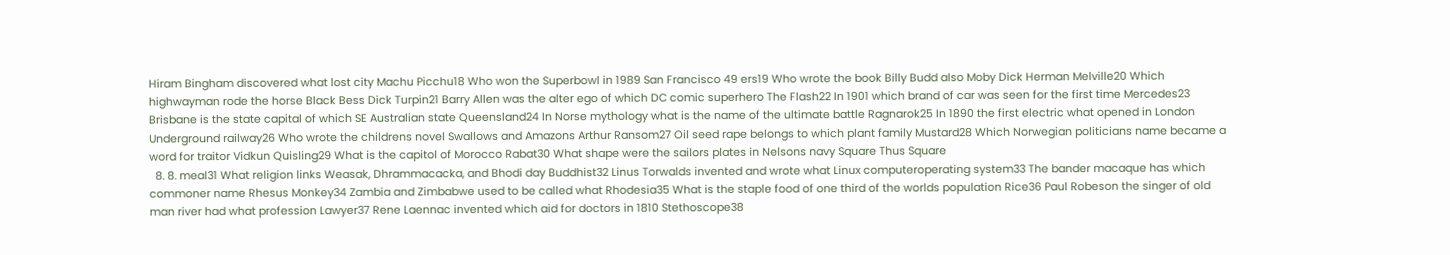Hiram Bingham discovered what lost city Machu Picchu18 Who won the Superbowl in 1989 San Francisco 49 ers19 Who wrote the book Billy Budd also Moby Dick Herman Melville20 Which highwayman rode the horse Black Bess Dick Turpin21 Barry Allen was the alter ego of which DC comic superhero The Flash22 In 1901 which brand of car was seen for the first time Mercedes23 Brisbane is the state capital of which SE Australian state Queensland24 In Norse mythology what is the name of the ultimate battle Ragnarok25 In 1890 the first electric what opened in London Underground railway26 Who wrote the childrens novel Swallows and Amazons Arthur Ransom27 Oil seed rape belongs to which plant family Mustard28 Which Norwegian politicians name became a word for traitor Vidkun Quisling29 What is the capitol of Morocco Rabat30 What shape were the sailors plates in Nelsons navy Square Thus Square
  8. 8. meal31 What religion links Weasak, Dhrammacacka, and Bhodi day Buddhist32 Linus Torwalds invented and wrote what Linux computeroperating system33 The bander macaque has which commoner name Rhesus Monkey34 Zambia and Zimbabwe used to be called what Rhodesia35 What is the staple food of one third of the worlds population Rice36 Paul Robeson the singer of old man river had what profession Lawyer37 Rene Laennac invented which aid for doctors in 1810 Stethoscope38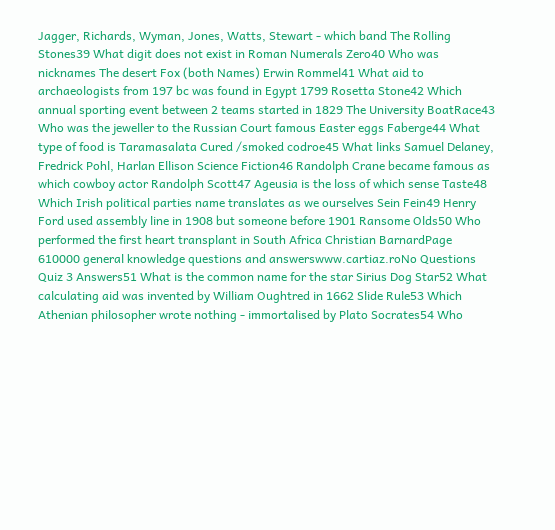Jagger, Richards, Wyman, Jones, Watts, Stewart - which band The Rolling Stones39 What digit does not exist in Roman Numerals Zero40 Who was nicknames The desert Fox (both Names) Erwin Rommel41 What aid to archaeologists from 197 bc was found in Egypt 1799 Rosetta Stone42 Which annual sporting event between 2 teams started in 1829 The University BoatRace43 Who was the jeweller to the Russian Court famous Easter eggs Faberge44 What type of food is Taramasalata Cured /smoked codroe45 What links Samuel Delaney, Fredrick Pohl, Harlan Ellison Science Fiction46 Randolph Crane became famous as which cowboy actor Randolph Scott47 Ageusia is the loss of which sense Taste48 Which Irish political parties name translates as we ourselves Sein Fein49 Henry Ford used assembly line in 1908 but someone before 1901 Ransome Olds50 Who performed the first heart transplant in South Africa Christian BarnardPage 610000 general knowledge questions and answerswww.cartiaz.roNo Questions Quiz 3 Answers51 What is the common name for the star Sirius Dog Star52 What calculating aid was invented by William Oughtred in 1662 Slide Rule53 Which Athenian philosopher wrote nothing - immortalised by Plato Socrates54 Who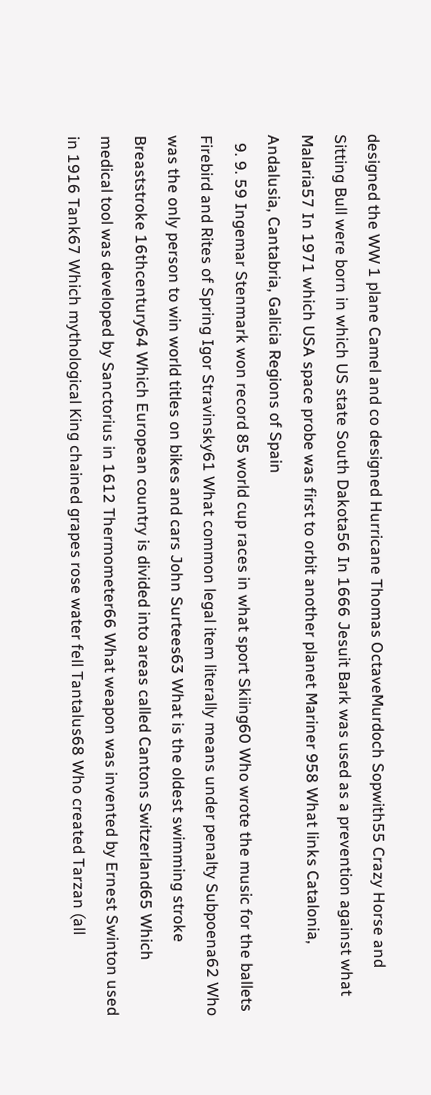designed the WW 1 plane Camel and co designed Hurricane Thomas OctaveMurdoch Sopwith55 Crazy Horse and Sitting Bull were born in which US state South Dakota56 In 1666 Jesuit Bark was used as a prevention against what Malaria57 In 1971 which USA space probe was first to orbit another planet Mariner 958 What links Catalonia, Andalusia, Cantabria, Galicia Regions of Spain
  9. 9. 59 Ingemar Stenmark won record 85 world cup races in what sport Skiing60 Who wrote the music for the ballets Firebird and Rites of Spring Igor Stravinsky61 What common legal item literally means under penalty Subpoena62 Who was the only person to win world titles on bikes and cars John Surtees63 What is the oldest swimming stroke Breaststroke 16thcentury64 Which European country is divided into areas called Cantons Switzerland65 Which medical tool was developed by Sanctorius in 1612 Thermometer66 What weapon was invented by Ernest Swinton used in 1916 Tank67 Which mythological King chained grapes rose water fell Tantalus68 Who created Tarzan (all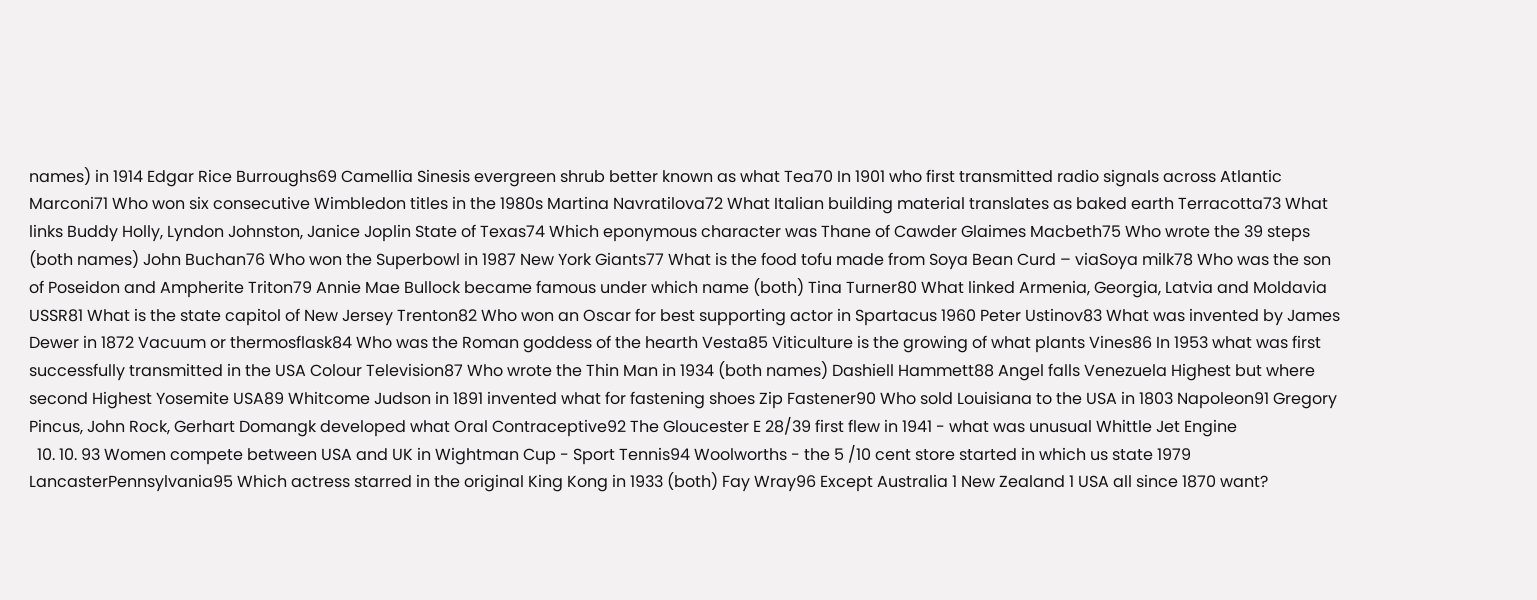names) in 1914 Edgar Rice Burroughs69 Camellia Sinesis evergreen shrub better known as what Tea70 In 1901 who first transmitted radio signals across Atlantic Marconi71 Who won six consecutive Wimbledon titles in the 1980s Martina Navratilova72 What Italian building material translates as baked earth Terracotta73 What links Buddy Holly, Lyndon Johnston, Janice Joplin State of Texas74 Which eponymous character was Thane of Cawder Glaimes Macbeth75 Who wrote the 39 steps (both names) John Buchan76 Who won the Superbowl in 1987 New York Giants77 What is the food tofu made from Soya Bean Curd – viaSoya milk78 Who was the son of Poseidon and Ampherite Triton79 Annie Mae Bullock became famous under which name (both) Tina Turner80 What linked Armenia, Georgia, Latvia and Moldavia USSR81 What is the state capitol of New Jersey Trenton82 Who won an Oscar for best supporting actor in Spartacus 1960 Peter Ustinov83 What was invented by James Dewer in 1872 Vacuum or thermosflask84 Who was the Roman goddess of the hearth Vesta85 Viticulture is the growing of what plants Vines86 In 1953 what was first successfully transmitted in the USA Colour Television87 Who wrote the Thin Man in 1934 (both names) Dashiell Hammett88 Angel falls Venezuela Highest but where second Highest Yosemite USA89 Whitcome Judson in 1891 invented what for fastening shoes Zip Fastener90 Who sold Louisiana to the USA in 1803 Napoleon91 Gregory Pincus, John Rock, Gerhart Domangk developed what Oral Contraceptive92 The Gloucester E 28/39 first flew in 1941 - what was unusual Whittle Jet Engine
  10. 10. 93 Women compete between USA and UK in Wightman Cup - Sport Tennis94 Woolworths - the 5 /10 cent store started in which us state 1979 LancasterPennsylvania95 Which actress starred in the original King Kong in 1933 (both) Fay Wray96 Except Australia 1 New Zealand 1 USA all since 1870 want?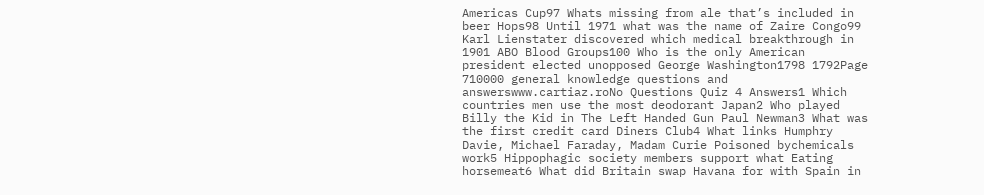Americas Cup97 Whats missing from ale that’s included in beer Hops98 Until 1971 what was the name of Zaire Congo99 Karl Lienstater discovered which medical breakthrough in 1901 ABO Blood Groups100 Who is the only American president elected unopposed George Washington1798 1792Page 710000 general knowledge questions and answerswww.cartiaz.roNo Questions Quiz 4 Answers1 Which countries men use the most deodorant Japan2 Who played Billy the Kid in The Left Handed Gun Paul Newman3 What was the first credit card Diners Club4 What links Humphry Davie, Michael Faraday, Madam Curie Poisoned bychemicals work5 Hippophagic society members support what Eating horsemeat6 What did Britain swap Havana for with Spain in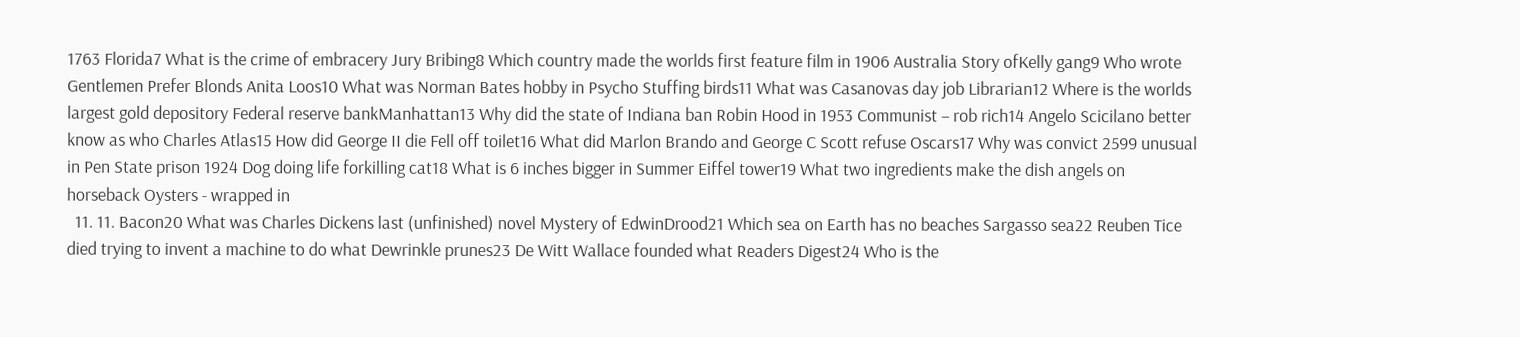1763 Florida7 What is the crime of embracery Jury Bribing8 Which country made the worlds first feature film in 1906 Australia Story ofKelly gang9 Who wrote Gentlemen Prefer Blonds Anita Loos10 What was Norman Bates hobby in Psycho Stuffing birds11 What was Casanovas day job Librarian12 Where is the worlds largest gold depository Federal reserve bankManhattan13 Why did the state of Indiana ban Robin Hood in 1953 Communist – rob rich14 Angelo Scicilano better know as who Charles Atlas15 How did George II die Fell off toilet16 What did Marlon Brando and George C Scott refuse Oscars17 Why was convict 2599 unusual in Pen State prison 1924 Dog doing life forkilling cat18 What is 6 inches bigger in Summer Eiffel tower19 What two ingredients make the dish angels on horseback Oysters - wrapped in
  11. 11. Bacon20 What was Charles Dickens last (unfinished) novel Mystery of EdwinDrood21 Which sea on Earth has no beaches Sargasso sea22 Reuben Tice died trying to invent a machine to do what Dewrinkle prunes23 De Witt Wallace founded what Readers Digest24 Who is the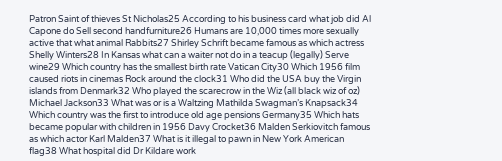Patron Saint of thieves St Nicholas25 According to his business card what job did Al Capone do Sell second handfurniture26 Humans are 10,000 times more sexually active that what animal Rabbits27 Shirley Schrift became famous as which actress Shelly Winters28 In Kansas what can a waiter not do in a teacup (legally) Serve wine29 Which country has the smallest birth rate Vatican City30 Which 1956 film caused riots in cinemas Rock around the clock31 Who did the USA buy the Virgin islands from Denmark32 Who played the scarecrow in the Wiz (all black wiz of oz) Michael Jackson33 What was or is a Waltzing Mathilda Swagman’s Knapsack34 Which country was the first to introduce old age pensions Germany35 Which hats became popular with children in 1956 Davy Crocket36 Malden Serkiovitch famous as which actor Karl Malden37 What is it illegal to pawn in New York American flag38 What hospital did Dr Kildare work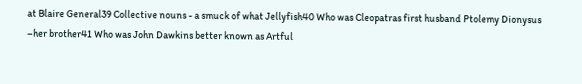at Blaire General39 Collective nouns - a smuck of what Jellyfish40 Who was Cleopatras first husband Ptolemy Dionysus –her brother41 Who was John Dawkins better known as Artful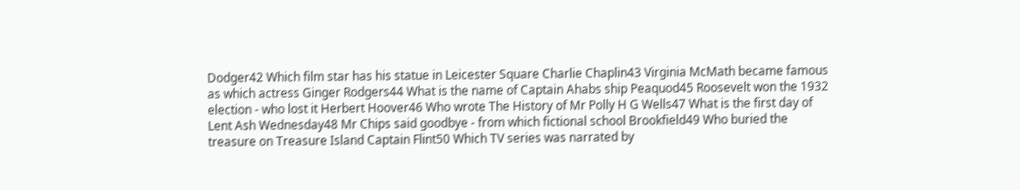Dodger42 Which film star has his statue in Leicester Square Charlie Chaplin43 Virginia McMath became famous as which actress Ginger Rodgers44 What is the name of Captain Ahabs ship Peaquod45 Roosevelt won the 1932 election - who lost it Herbert Hoover46 Who wrote The History of Mr Polly H G Wells47 What is the first day of Lent Ash Wednesday48 Mr Chips said goodbye - from which fictional school Brookfield49 Who buried the treasure on Treasure Island Captain Flint50 Which TV series was narrated by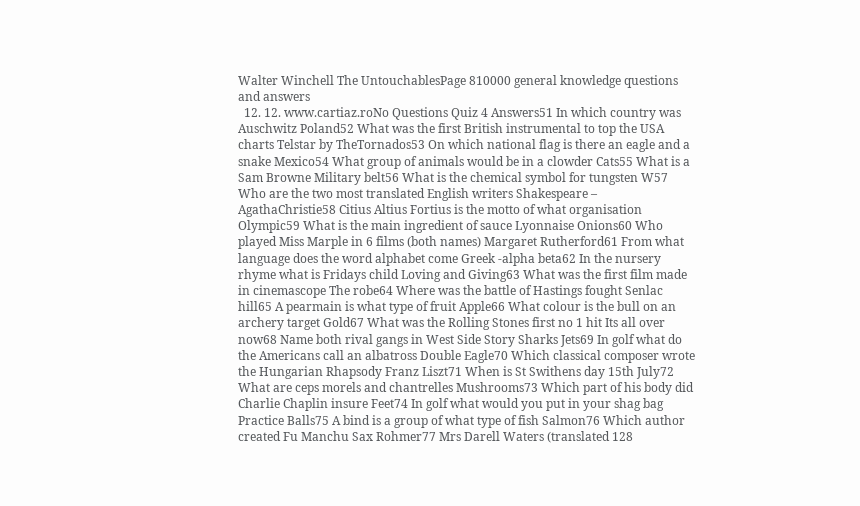Walter Winchell The UntouchablesPage 810000 general knowledge questions and answers
  12. 12. www.cartiaz.roNo Questions Quiz 4 Answers51 In which country was Auschwitz Poland52 What was the first British instrumental to top the USA charts Telstar by TheTornados53 On which national flag is there an eagle and a snake Mexico54 What group of animals would be in a clowder Cats55 What is a Sam Browne Military belt56 What is the chemical symbol for tungsten W57 Who are the two most translated English writers Shakespeare – AgathaChristie58 Citius Altius Fortius is the motto of what organisation Olympic59 What is the main ingredient of sauce Lyonnaise Onions60 Who played Miss Marple in 6 films (both names) Margaret Rutherford61 From what language does the word alphabet come Greek -alpha beta62 In the nursery rhyme what is Fridays child Loving and Giving63 What was the first film made in cinemascope The robe64 Where was the battle of Hastings fought Senlac hill65 A pearmain is what type of fruit Apple66 What colour is the bull on an archery target Gold67 What was the Rolling Stones first no 1 hit Its all over now68 Name both rival gangs in West Side Story Sharks Jets69 In golf what do the Americans call an albatross Double Eagle70 Which classical composer wrote the Hungarian Rhapsody Franz Liszt71 When is St Swithens day 15th July72 What are ceps morels and chantrelles Mushrooms73 Which part of his body did Charlie Chaplin insure Feet74 In golf what would you put in your shag bag Practice Balls75 A bind is a group of what type of fish Salmon76 Which author created Fu Manchu Sax Rohmer77 Mrs Darell Waters (translated 128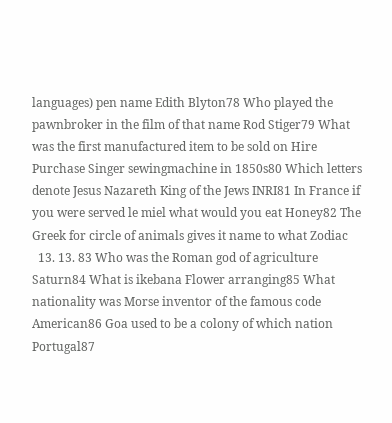languages) pen name Edith Blyton78 Who played the pawnbroker in the film of that name Rod Stiger79 What was the first manufactured item to be sold on Hire Purchase Singer sewingmachine in 1850s80 Which letters denote Jesus Nazareth King of the Jews INRI81 In France if you were served le miel what would you eat Honey82 The Greek for circle of animals gives it name to what Zodiac
  13. 13. 83 Who was the Roman god of agriculture Saturn84 What is ikebana Flower arranging85 What nationality was Morse inventor of the famous code American86 Goa used to be a colony of which nation Portugal87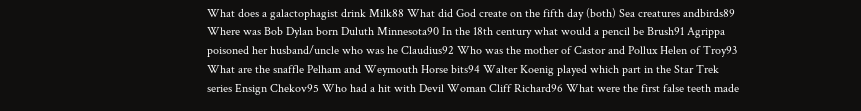What does a galactophagist drink Milk88 What did God create on the fifth day (both) Sea creatures andbirds89 Where was Bob Dylan born Duluth Minnesota90 In the 18th century what would a pencil be Brush91 Agrippa poisoned her husband/uncle who was he Claudius92 Who was the mother of Castor and Pollux Helen of Troy93 What are the snaffle Pelham and Weymouth Horse bits94 Walter Koenig played which part in the Star Trek series Ensign Chekov95 Who had a hit with Devil Woman Cliff Richard96 What were the first false teeth made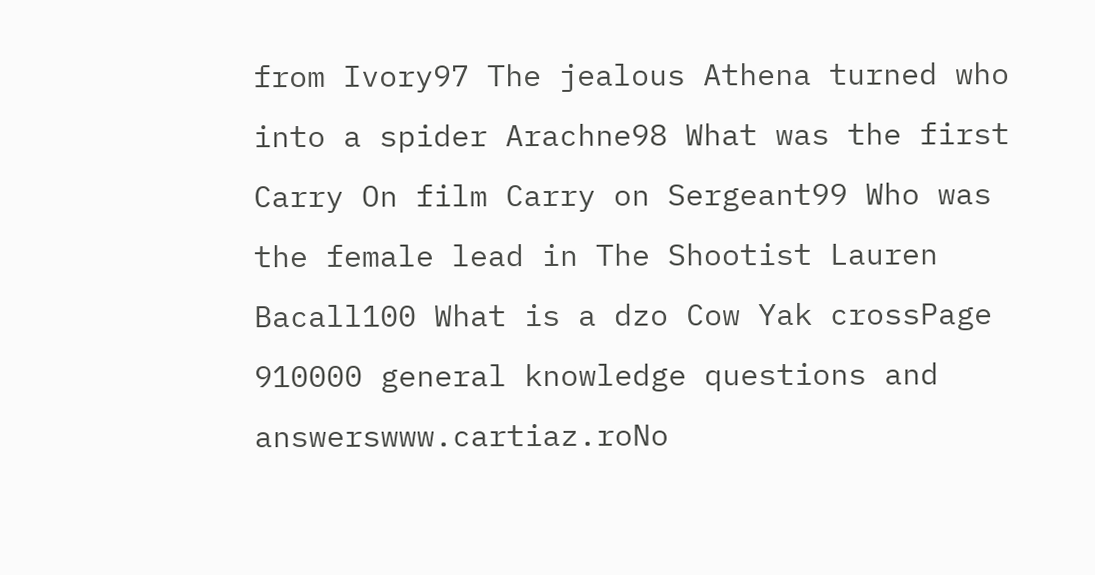from Ivory97 The jealous Athena turned who into a spider Arachne98 What was the first Carry On film Carry on Sergeant99 Who was the female lead in The Shootist Lauren Bacall100 What is a dzo Cow Yak crossPage 910000 general knowledge questions and answerswww.cartiaz.roNo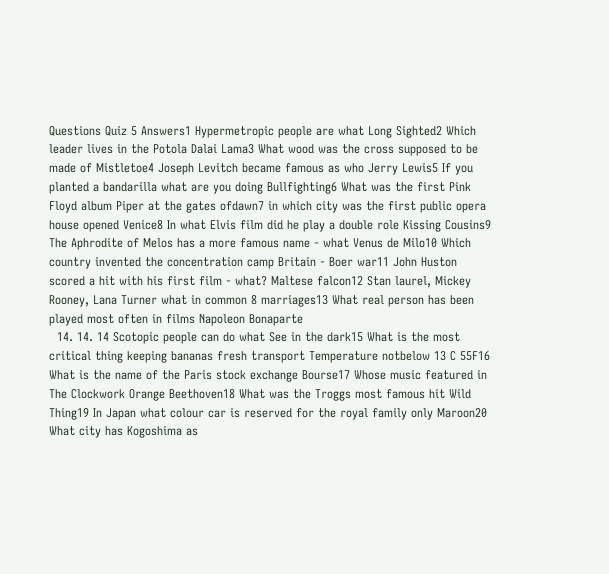Questions Quiz 5 Answers1 Hypermetropic people are what Long Sighted2 Which leader lives in the Potola Dalai Lama3 What wood was the cross supposed to be made of Mistletoe4 Joseph Levitch became famous as who Jerry Lewis5 If you planted a bandarilla what are you doing Bullfighting6 What was the first Pink Floyd album Piper at the gates ofdawn7 in which city was the first public opera house opened Venice8 In what Elvis film did he play a double role Kissing Cousins9 The Aphrodite of Melos has a more famous name - what Venus de Milo10 Which country invented the concentration camp Britain - Boer war11 John Huston scored a hit with his first film - what? Maltese falcon12 Stan laurel, Mickey Rooney, Lana Turner what in common 8 marriages13 What real person has been played most often in films Napoleon Bonaparte
  14. 14. 14 Scotopic people can do what See in the dark15 What is the most critical thing keeping bananas fresh transport Temperature notbelow 13 C 55F16 What is the name of the Paris stock exchange Bourse17 Whose music featured in The Clockwork Orange Beethoven18 What was the Troggs most famous hit Wild Thing19 In Japan what colour car is reserved for the royal family only Maroon20 What city has Kogoshima as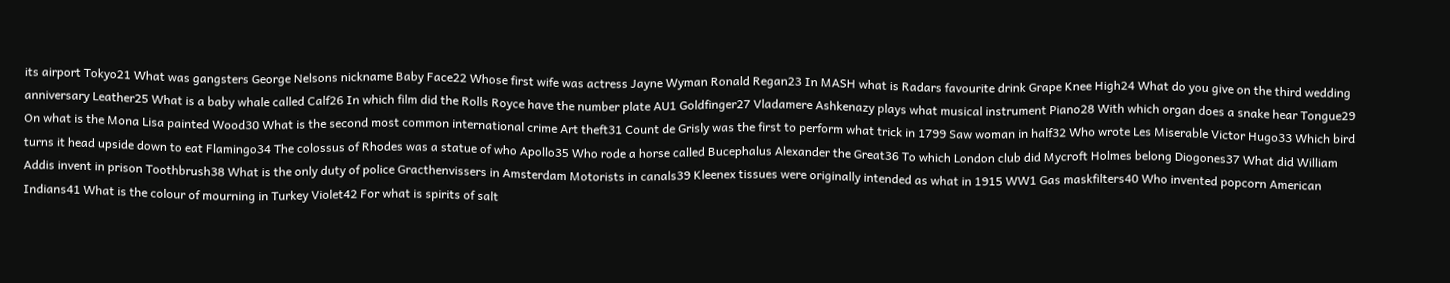its airport Tokyo21 What was gangsters George Nelsons nickname Baby Face22 Whose first wife was actress Jayne Wyman Ronald Regan23 In MASH what is Radars favourite drink Grape Knee High24 What do you give on the third wedding anniversary Leather25 What is a baby whale called Calf26 In which film did the Rolls Royce have the number plate AU1 Goldfinger27 Vladamere Ashkenazy plays what musical instrument Piano28 With which organ does a snake hear Tongue29 On what is the Mona Lisa painted Wood30 What is the second most common international crime Art theft31 Count de Grisly was the first to perform what trick in 1799 Saw woman in half32 Who wrote Les Miserable Victor Hugo33 Which bird turns it head upside down to eat Flamingo34 The colossus of Rhodes was a statue of who Apollo35 Who rode a horse called Bucephalus Alexander the Great36 To which London club did Mycroft Holmes belong Diogones37 What did William Addis invent in prison Toothbrush38 What is the only duty of police Gracthenvissers in Amsterdam Motorists in canals39 Kleenex tissues were originally intended as what in 1915 WW1 Gas maskfilters40 Who invented popcorn American Indians41 What is the colour of mourning in Turkey Violet42 For what is spirits of salt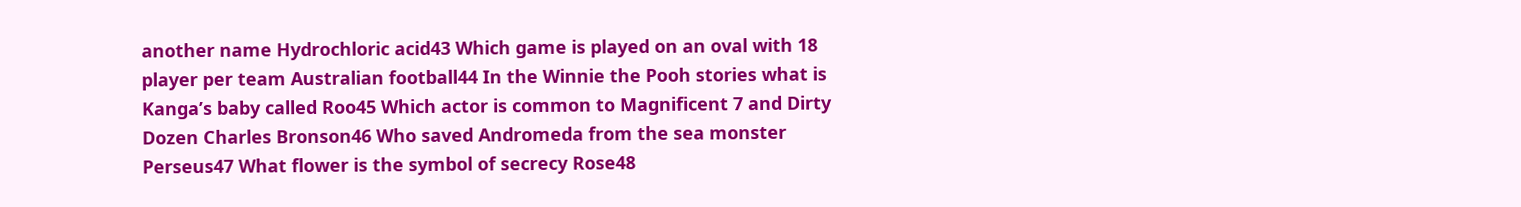another name Hydrochloric acid43 Which game is played on an oval with 18 player per team Australian football44 In the Winnie the Pooh stories what is Kanga’s baby called Roo45 Which actor is common to Magnificent 7 and Dirty Dozen Charles Bronson46 Who saved Andromeda from the sea monster Perseus47 What flower is the symbol of secrecy Rose48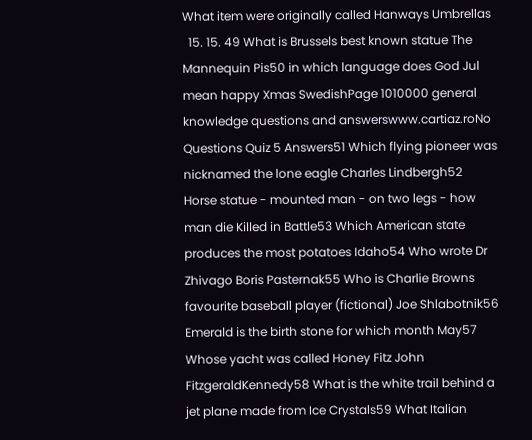What item were originally called Hanways Umbrellas
  15. 15. 49 What is Brussels best known statue The Mannequin Pis50 in which language does God Jul mean happy Xmas SwedishPage 1010000 general knowledge questions and answerswww.cartiaz.roNo Questions Quiz 5 Answers51 Which flying pioneer was nicknamed the lone eagle Charles Lindbergh52 Horse statue - mounted man - on two legs - how man die Killed in Battle53 Which American state produces the most potatoes Idaho54 Who wrote Dr Zhivago Boris Pasternak55 Who is Charlie Browns favourite baseball player (fictional) Joe Shlabotnik56 Emerald is the birth stone for which month May57 Whose yacht was called Honey Fitz John FitzgeraldKennedy58 What is the white trail behind a jet plane made from Ice Crystals59 What Italian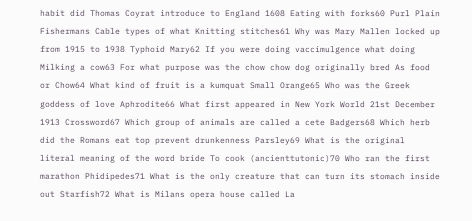habit did Thomas Coyrat introduce to England 1608 Eating with forks60 Purl Plain Fishermans Cable types of what Knitting stitches61 Why was Mary Mallen locked up from 1915 to 1938 Typhoid Mary62 If you were doing vaccimulgence what doing Milking a cow63 For what purpose was the chow chow dog originally bred As food or Chow64 What kind of fruit is a kumquat Small Orange65 Who was the Greek goddess of love Aphrodite66 What first appeared in New York World 21st December 1913 Crossword67 Which group of animals are called a cete Badgers68 Which herb did the Romans eat top prevent drunkenness Parsley69 What is the original literal meaning of the word bride To cook (ancienttutonic)70 Who ran the first marathon Phidipedes71 What is the only creature that can turn its stomach inside out Starfish72 What is Milans opera house called La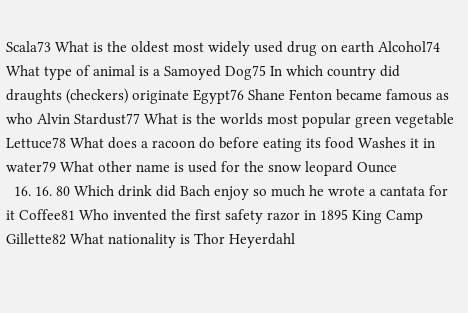Scala73 What is the oldest most widely used drug on earth Alcohol74 What type of animal is a Samoyed Dog75 In which country did draughts (checkers) originate Egypt76 Shane Fenton became famous as who Alvin Stardust77 What is the worlds most popular green vegetable Lettuce78 What does a racoon do before eating its food Washes it in water79 What other name is used for the snow leopard Ounce
  16. 16. 80 Which drink did Bach enjoy so much he wrote a cantata for it Coffee81 Who invented the first safety razor in 1895 King Camp Gillette82 What nationality is Thor Heyerdahl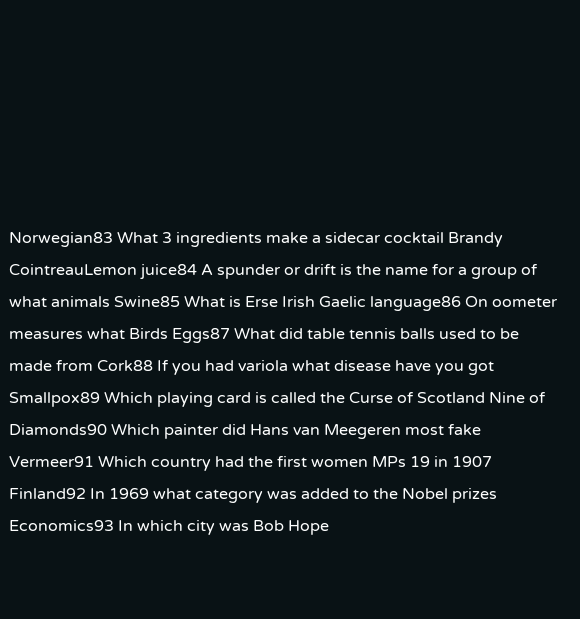Norwegian83 What 3 ingredients make a sidecar cocktail Brandy CointreauLemon juice84 A spunder or drift is the name for a group of what animals Swine85 What is Erse Irish Gaelic language86 On oometer measures what Birds Eggs87 What did table tennis balls used to be made from Cork88 If you had variola what disease have you got Smallpox89 Which playing card is called the Curse of Scotland Nine of Diamonds90 Which painter did Hans van Meegeren most fake Vermeer91 Which country had the first women MPs 19 in 1907 Finland92 In 1969 what category was added to the Nobel prizes Economics93 In which city was Bob Hope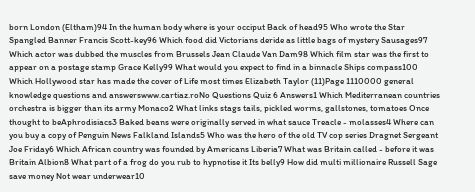born London (Eltham)94 In the human body where is your occiput Back of head95 Who wrote the Star Spangled Banner Francis Scott-key96 Which food did Victorians deride as little bags of mystery Sausages97 Which actor was dubbed the muscles from Brussels Jean Claude Van Dam98 Which film star was the first to appear on a postage stamp Grace Kelly99 What would you expect to find in a binnacle Ships compass100 Which Hollywood star has made the cover of Life most times Elizabeth Taylor (11)Page 1110000 general knowledge questions and answerswww.cartiaz.roNo Questions Quiz 6 Answers1 Which Mediterranean countries orchestra is bigger than its army Monaco2 What links stags tails, pickled worms, gallstones, tomatoes Once thought to beAphrodisiacs3 Baked beans were originally served in what sauce Treacle - molasses4 Where can you buy a copy of Penguin News Falkland Islands5 Who was the hero of the old TV cop series Dragnet Sergeant Joe Friday6 Which African country was founded by Americans Liberia7 What was Britain called - before it was Britain Albion8 What part of a frog do you rub to hypnotise it Its belly9 How did multi millionaire Russell Sage save money Not wear underwear10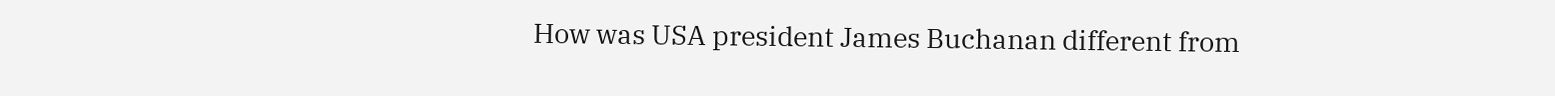How was USA president James Buchanan different from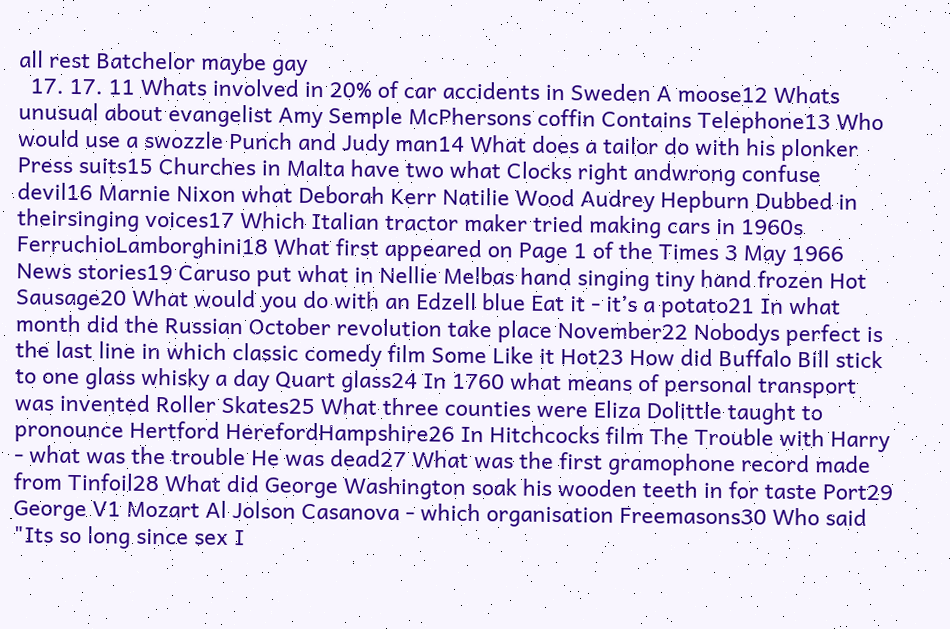all rest Batchelor maybe gay
  17. 17. 11 Whats involved in 20% of car accidents in Sweden A moose12 Whats unusual about evangelist Amy Semple McPhersons coffin Contains Telephone13 Who would use a swozzle Punch and Judy man14 What does a tailor do with his plonker Press suits15 Churches in Malta have two what Clocks right andwrong confuse devil16 Marnie Nixon what Deborah Kerr Natilie Wood Audrey Hepburn Dubbed in theirsinging voices17 Which Italian tractor maker tried making cars in 1960s FerruchioLamborghini18 What first appeared on Page 1 of the Times 3 May 1966 News stories19 Caruso put what in Nellie Melbas hand singing tiny hand frozen Hot Sausage20 What would you do with an Edzell blue Eat it - it’s a potato21 In what month did the Russian October revolution take place November22 Nobodys perfect is the last line in which classic comedy film Some Like it Hot23 How did Buffalo Bill stick to one glass whisky a day Quart glass24 In 1760 what means of personal transport was invented Roller Skates25 What three counties were Eliza Dolittle taught to pronounce Hertford HerefordHampshire26 In Hitchcocks film The Trouble with Harry - what was the trouble He was dead27 What was the first gramophone record made from Tinfoil28 What did George Washington soak his wooden teeth in for taste Port29 George V1 Mozart Al Jolson Casanova - which organisation Freemasons30 Who said "Its so long since sex I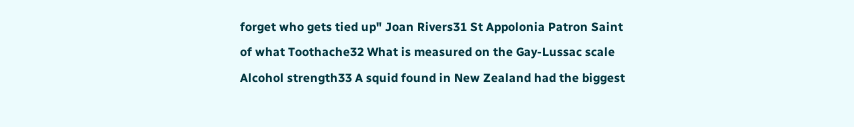forget who gets tied up" Joan Rivers31 St Appolonia Patron Saint of what Toothache32 What is measured on the Gay-Lussac scale Alcohol strength33 A squid found in New Zealand had the biggest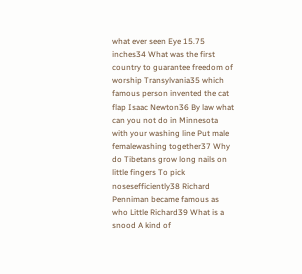what ever seen Eye 15.75 inches34 What was the first country to guarantee freedom of worship Transylvania35 which famous person invented the cat flap Isaac Newton36 By law what can you not do in Minnesota with your washing line Put male femalewashing together37 Why do Tibetans grow long nails on little fingers To pick nosesefficiently38 Richard Penniman became famous as who Little Richard39 What is a snood A kind of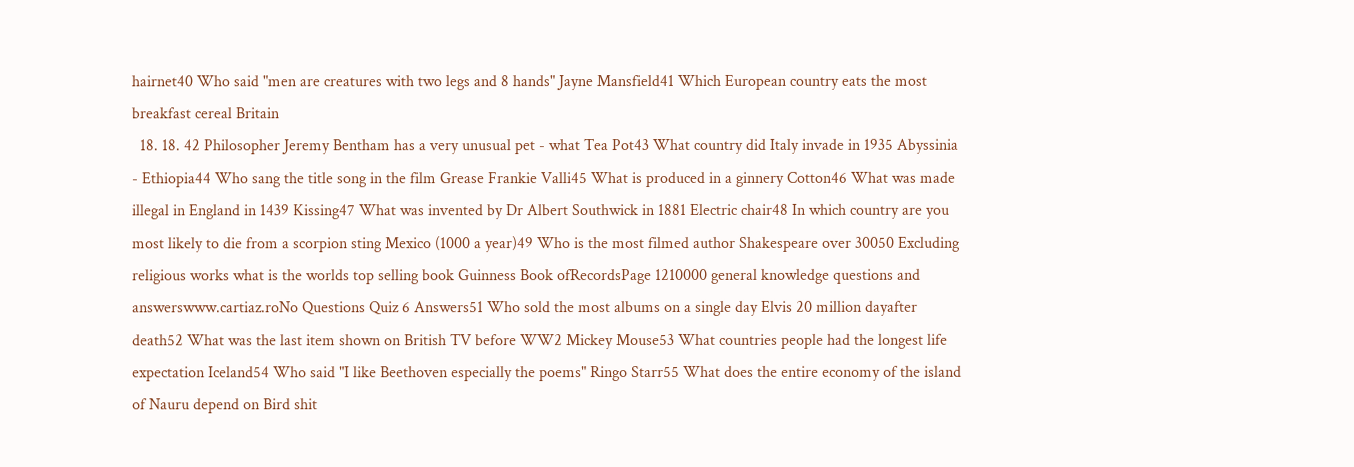hairnet40 Who said "men are creatures with two legs and 8 hands" Jayne Mansfield41 Which European country eats the most breakfast cereal Britain
  18. 18. 42 Philosopher Jeremy Bentham has a very unusual pet - what Tea Pot43 What country did Italy invade in 1935 Abyssinia - Ethiopia44 Who sang the title song in the film Grease Frankie Valli45 What is produced in a ginnery Cotton46 What was made illegal in England in 1439 Kissing47 What was invented by Dr Albert Southwick in 1881 Electric chair48 In which country are you most likely to die from a scorpion sting Mexico (1000 a year)49 Who is the most filmed author Shakespeare over 30050 Excluding religious works what is the worlds top selling book Guinness Book ofRecordsPage 1210000 general knowledge questions and answerswww.cartiaz.roNo Questions Quiz 6 Answers51 Who sold the most albums on a single day Elvis 20 million dayafter death52 What was the last item shown on British TV before WW2 Mickey Mouse53 What countries people had the longest life expectation Iceland54 Who said "I like Beethoven especially the poems" Ringo Starr55 What does the entire economy of the island of Nauru depend on Bird shit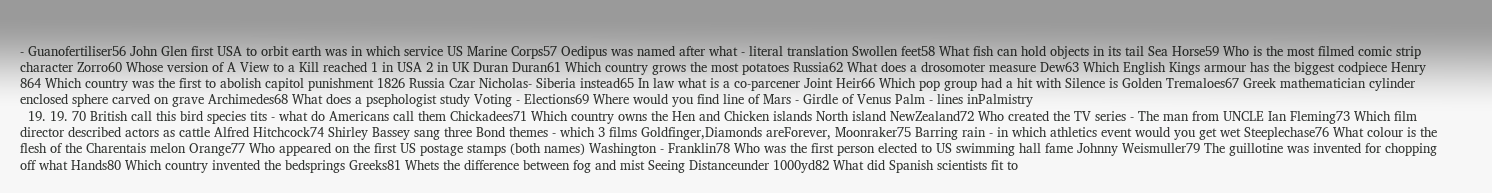- Guanofertiliser56 John Glen first USA to orbit earth was in which service US Marine Corps57 Oedipus was named after what - literal translation Swollen feet58 What fish can hold objects in its tail Sea Horse59 Who is the most filmed comic strip character Zorro60 Whose version of A View to a Kill reached 1 in USA 2 in UK Duran Duran61 Which country grows the most potatoes Russia62 What does a drosomoter measure Dew63 Which English Kings armour has the biggest codpiece Henry 864 Which country was the first to abolish capitol punishment 1826 Russia Czar Nicholas- Siberia instead65 In law what is a co-parcener Joint Heir66 Which pop group had a hit with Silence is Golden Tremaloes67 Greek mathematician cylinder enclosed sphere carved on grave Archimedes68 What does a psephologist study Voting - Elections69 Where would you find line of Mars - Girdle of Venus Palm - lines inPalmistry
  19. 19. 70 British call this bird species tits - what do Americans call them Chickadees71 Which country owns the Hen and Chicken islands North island NewZealand72 Who created the TV series - The man from UNCLE Ian Fleming73 Which film director described actors as cattle Alfred Hitchcock74 Shirley Bassey sang three Bond themes - which 3 films Goldfinger,Diamonds areForever, Moonraker75 Barring rain - in which athletics event would you get wet Steeplechase76 What colour is the flesh of the Charentais melon Orange77 Who appeared on the first US postage stamps (both names) Washington - Franklin78 Who was the first person elected to US swimming hall fame Johnny Weismuller79 The guillotine was invented for chopping off what Hands80 Which country invented the bedsprings Greeks81 Whets the difference between fog and mist Seeing Distanceunder 1000yd82 What did Spanish scientists fit to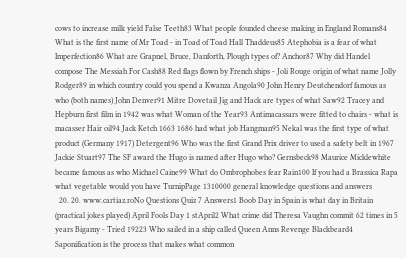cows to increase milk yield False Teeth83 What people founded cheese making in England Romans84 What is the first name of Mr Toad - in Toad of Toad Hall Thaddeus85 Atephobia is a fear of what Imperfection86 What are Grapnel, Bruce, Danforth, Plough types of? Anchor87 Why did Handel compose The Messiah For Cash88 Red flags flown by French ships - Joli Rouge origin of what name Jolly Rodger89 in which country could you spend a Kwanza Angola90 John Henry Deutchendorf famous as who (both names) John Denver91 Mitre Dovetail Jig and Hack are types of what Saw92 Tracey and Hepburn first film in 1942 was what Woman of the Year93 Antimacassars were fitted to chairs - what is macasser Hair oil94 Jack Ketch 1663 1686 had what job Hangman95 Nekal was the first type of what product (Germany 1917) Detergent96 Who was the first Grand Prix driver to used a safety belt in 1967 Jackie Stuart97 The SF award the Hugo is named after Hugo who? Gernsbeck98 Maurice Micklewhite became famous as who Michael Caine99 What do Ombrophobes fear Rain100 If you had a Brassica Rapa what vegetable would you have TurnipPage 1310000 general knowledge questions and answers
  20. 20. www.cartiaz.roNo Questions Quiz 7 Answers1 Boob Day in Spain is what day in Britain (practical jokes played) April Fools Day 1 stApril2 What crime did Theresa Vaughn commit 62 times in 5 years Bigamy - Tried 19223 Who sailed in a ship called Queen Anns Revenge Blackbeard4 Saponification is the process that makes what common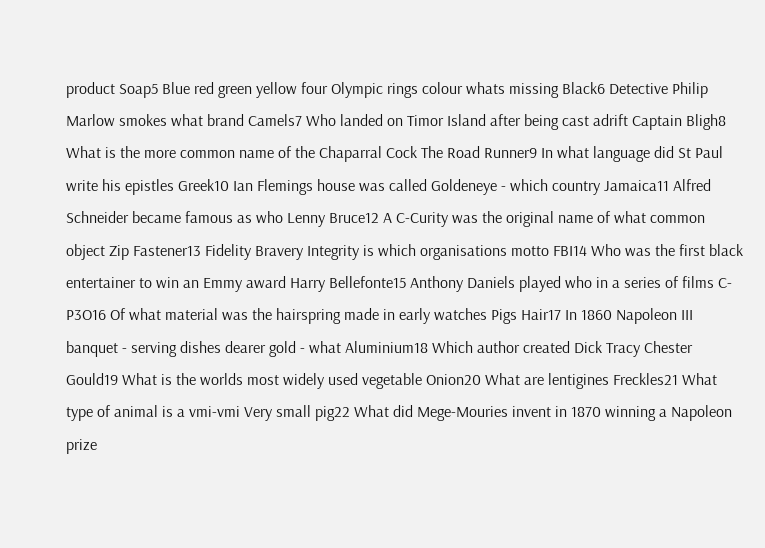product Soap5 Blue red green yellow four Olympic rings colour whats missing Black6 Detective Philip Marlow smokes what brand Camels7 Who landed on Timor Island after being cast adrift Captain Bligh8 What is the more common name of the Chaparral Cock The Road Runner9 In what language did St Paul write his epistles Greek10 Ian Flemings house was called Goldeneye - which country Jamaica11 Alfred Schneider became famous as who Lenny Bruce12 A C-Curity was the original name of what common object Zip Fastener13 Fidelity Bravery Integrity is which organisations motto FBI14 Who was the first black entertainer to win an Emmy award Harry Bellefonte15 Anthony Daniels played who in a series of films C-P3O16 Of what material was the hairspring made in early watches Pigs Hair17 In 1860 Napoleon III banquet - serving dishes dearer gold - what Aluminium18 Which author created Dick Tracy Chester Gould19 What is the worlds most widely used vegetable Onion20 What are lentigines Freckles21 What type of animal is a vmi-vmi Very small pig22 What did Mege-Mouries invent in 1870 winning a Napoleon prize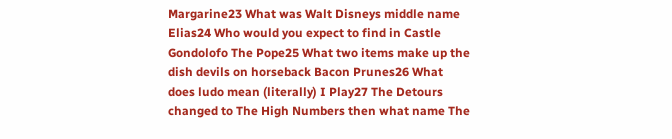Margarine23 What was Walt Disneys middle name Elias24 Who would you expect to find in Castle Gondolofo The Pope25 What two items make up the dish devils on horseback Bacon Prunes26 What does ludo mean (literally) I Play27 The Detours changed to The High Numbers then what name The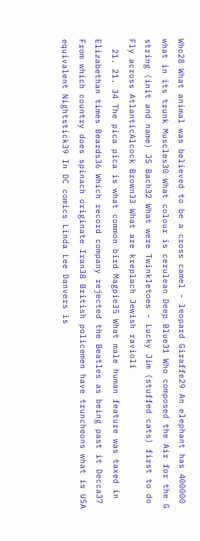Who28 What animal was believed to be a cross camel - leopard Giraffe29 An elephant has 400000 what in its trunk Muscles30 What colour is cerulean Deep Blue31 Who composed the Air for the G string (init and name) JS Bach32 What were Twinkletoes - Lucky Jim (stuffed cats) first to do Fly across AtlanticAlcock Brown33 What are kreplach Jewish ravioli
  21. 21. 34 The pica pica is what common bird Magpie35 What male human feature was taxed in Elizabethan times Beards36 Which record company rejected the Beatles as being past it Decca37 From which country does spinach originate Iran38 British policemen have truncheons what is USA equivalent Nightstick39 In DC comics Linda Lee Danvers is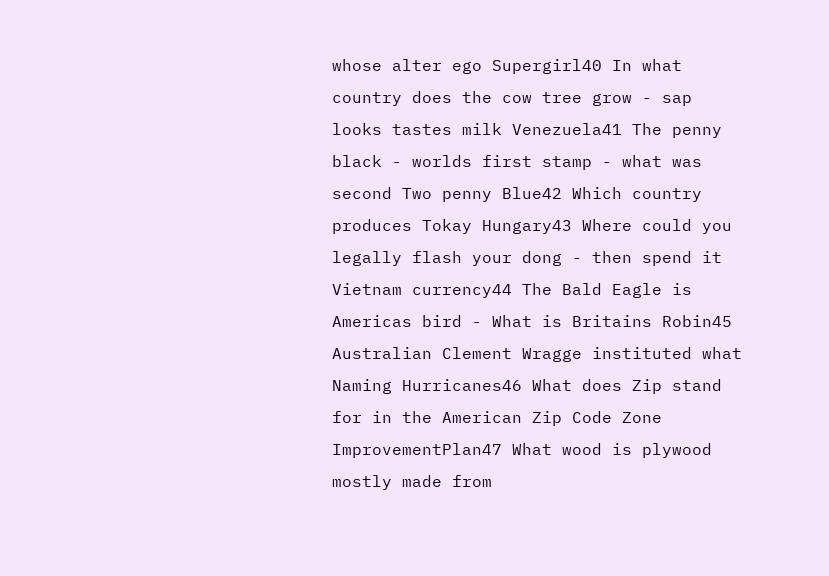whose alter ego Supergirl40 In what country does the cow tree grow - sap looks tastes milk Venezuela41 The penny black - worlds first stamp - what was second Two penny Blue42 Which country produces Tokay Hungary43 Where could you legally flash your dong - then spend it Vietnam currency44 The Bald Eagle is Americas bird - What is Britains Robin45 Australian Clement Wragge instituted what Naming Hurricanes46 What does Zip stand for in the American Zip Code Zone ImprovementPlan47 What wood is plywood mostly made from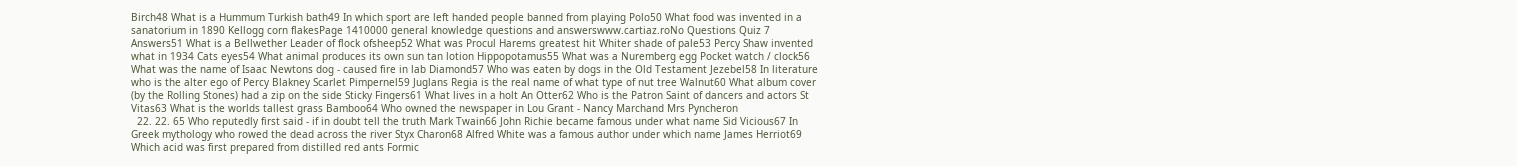Birch48 What is a Hummum Turkish bath49 In which sport are left handed people banned from playing Polo50 What food was invented in a sanatorium in 1890 Kellogg corn flakesPage 1410000 general knowledge questions and answerswww.cartiaz.roNo Questions Quiz 7 Answers51 What is a Bellwether Leader of flock ofsheep52 What was Procul Harems greatest hit Whiter shade of pale53 Percy Shaw invented what in 1934 Cats eyes54 What animal produces its own sun tan lotion Hippopotamus55 What was a Nuremberg egg Pocket watch / clock56 What was the name of Isaac Newtons dog - caused fire in lab Diamond57 Who was eaten by dogs in the Old Testament Jezebel58 In literature who is the alter ego of Percy Blakney Scarlet Pimpernel59 Juglans Regia is the real name of what type of nut tree Walnut60 What album cover (by the Rolling Stones) had a zip on the side Sticky Fingers61 What lives in a holt An Otter62 Who is the Patron Saint of dancers and actors St Vitas63 What is the worlds tallest grass Bamboo64 Who owned the newspaper in Lou Grant - Nancy Marchand Mrs Pyncheron
  22. 22. 65 Who reputedly first said - if in doubt tell the truth Mark Twain66 John Richie became famous under what name Sid Vicious67 In Greek mythology who rowed the dead across the river Styx Charon68 Alfred White was a famous author under which name James Herriot69 Which acid was first prepared from distilled red ants Formic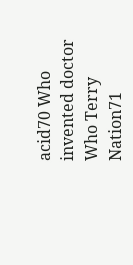acid70 Who invented doctor Who Terry Nation71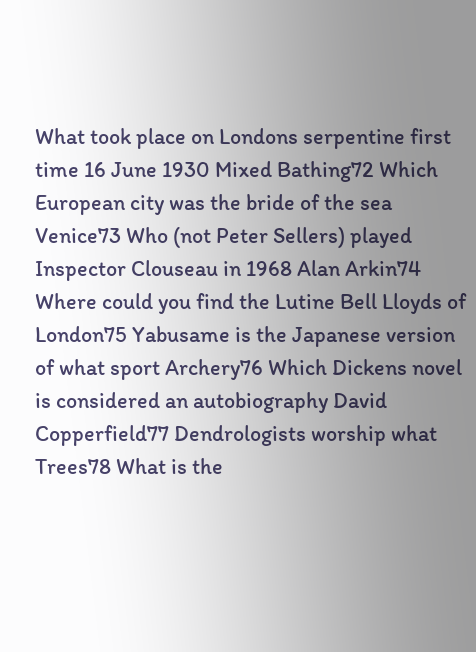What took place on Londons serpentine first time 16 June 1930 Mixed Bathing72 Which European city was the bride of the sea Venice73 Who (not Peter Sellers) played Inspector Clouseau in 1968 Alan Arkin74 Where could you find the Lutine Bell Lloyds of London75 Yabusame is the Japanese version of what sport Archery76 Which Dickens novel is considered an autobiography David Copperfield77 Dendrologists worship what Trees78 What is the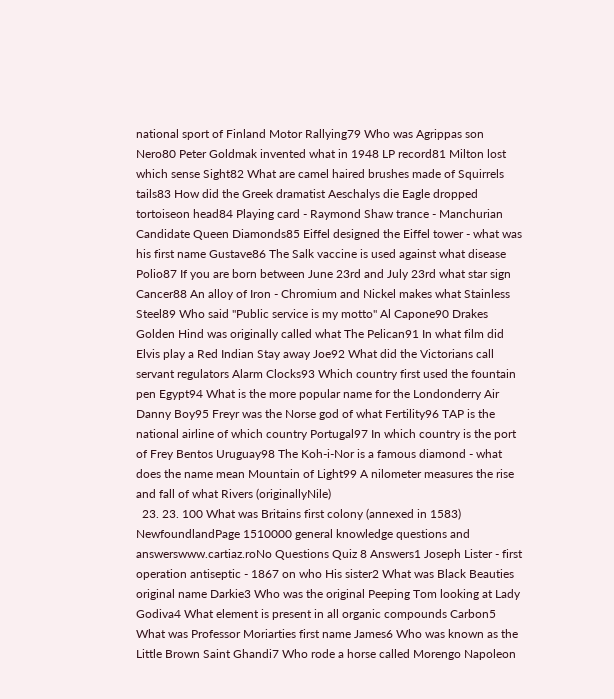national sport of Finland Motor Rallying79 Who was Agrippas son Nero80 Peter Goldmak invented what in 1948 LP record81 Milton lost which sense Sight82 What are camel haired brushes made of Squirrels tails83 How did the Greek dramatist Aeschalys die Eagle dropped tortoiseon head84 Playing card - Raymond Shaw trance - Manchurian Candidate Queen Diamonds85 Eiffel designed the Eiffel tower - what was his first name Gustave86 The Salk vaccine is used against what disease Polio87 If you are born between June 23rd and July 23rd what star sign Cancer88 An alloy of Iron - Chromium and Nickel makes what Stainless Steel89 Who said "Public service is my motto" Al Capone90 Drakes Golden Hind was originally called what The Pelican91 In what film did Elvis play a Red Indian Stay away Joe92 What did the Victorians call servant regulators Alarm Clocks93 Which country first used the fountain pen Egypt94 What is the more popular name for the Londonderry Air Danny Boy95 Freyr was the Norse god of what Fertility96 TAP is the national airline of which country Portugal97 In which country is the port of Frey Bentos Uruguay98 The Koh-i-Nor is a famous diamond - what does the name mean Mountain of Light99 A nilometer measures the rise and fall of what Rivers (originallyNile)
  23. 23. 100 What was Britains first colony (annexed in 1583) NewfoundlandPage 1510000 general knowledge questions and answerswww.cartiaz.roNo Questions Quiz 8 Answers1 Joseph Lister - first operation antiseptic - 1867 on who His sister2 What was Black Beauties original name Darkie3 Who was the original Peeping Tom looking at Lady Godiva4 What element is present in all organic compounds Carbon5 What was Professor Moriarties first name James6 Who was known as the Little Brown Saint Ghandi7 Who rode a horse called Morengo Napoleon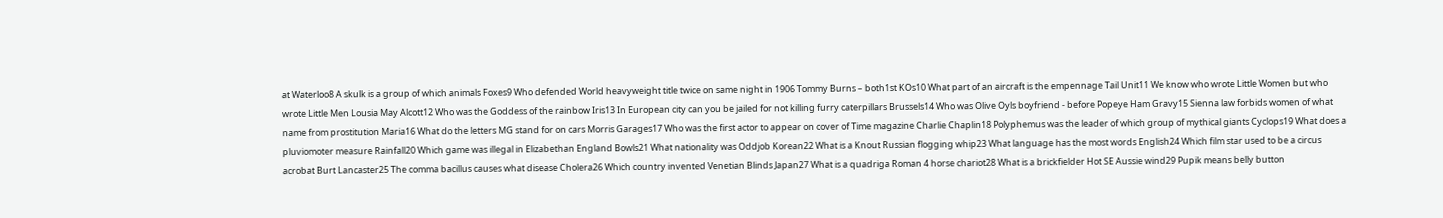at Waterloo8 A skulk is a group of which animals Foxes9 Who defended World heavyweight title twice on same night in 1906 Tommy Burns – both1st KOs10 What part of an aircraft is the empennage Tail Unit11 We know who wrote Little Women but who wrote Little Men Lousia May Alcott12 Who was the Goddess of the rainbow Iris13 In European city can you be jailed for not killing furry caterpillars Brussels14 Who was Olive Oyls boyfriend - before Popeye Ham Gravy15 Sienna law forbids women of what name from prostitution Maria16 What do the letters MG stand for on cars Morris Garages17 Who was the first actor to appear on cover of Time magazine Charlie Chaplin18 Polyphemus was the leader of which group of mythical giants Cyclops19 What does a pluviomoter measure Rainfall20 Which game was illegal in Elizabethan England Bowls21 What nationality was Oddjob Korean22 What is a Knout Russian flogging whip23 What language has the most words English24 Which film star used to be a circus acrobat Burt Lancaster25 The comma bacillus causes what disease Cholera26 Which country invented Venetian Blinds Japan27 What is a quadriga Roman 4 horse chariot28 What is a brickfielder Hot SE Aussie wind29 Pupik means belly button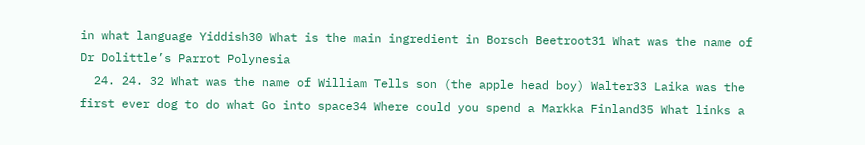in what language Yiddish30 What is the main ingredient in Borsch Beetroot31 What was the name of Dr Dolittle’s Parrot Polynesia
  24. 24. 32 What was the name of William Tells son (the apple head boy) Walter33 Laika was the first ever dog to do what Go into space34 Where could you spend a Markka Finland35 What links a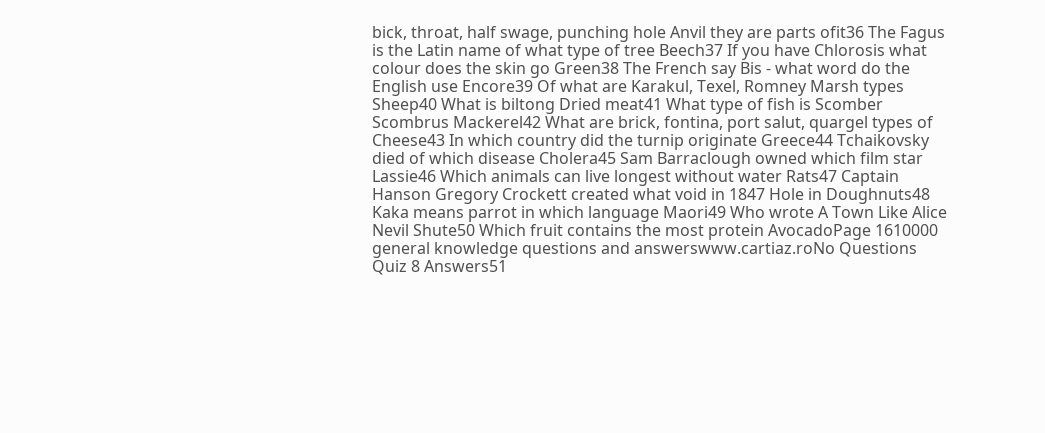bick, throat, half swage, punching hole Anvil they are parts ofit36 The Fagus is the Latin name of what type of tree Beech37 If you have Chlorosis what colour does the skin go Green38 The French say Bis - what word do the English use Encore39 Of what are Karakul, Texel, Romney Marsh types Sheep40 What is biltong Dried meat41 What type of fish is Scomber Scombrus Mackerel42 What are brick, fontina, port salut, quargel types of Cheese43 In which country did the turnip originate Greece44 Tchaikovsky died of which disease Cholera45 Sam Barraclough owned which film star Lassie46 Which animals can live longest without water Rats47 Captain Hanson Gregory Crockett created what void in 1847 Hole in Doughnuts48 Kaka means parrot in which language Maori49 Who wrote A Town Like Alice Nevil Shute50 Which fruit contains the most protein AvocadoPage 1610000 general knowledge questions and answerswww.cartiaz.roNo Questions Quiz 8 Answers51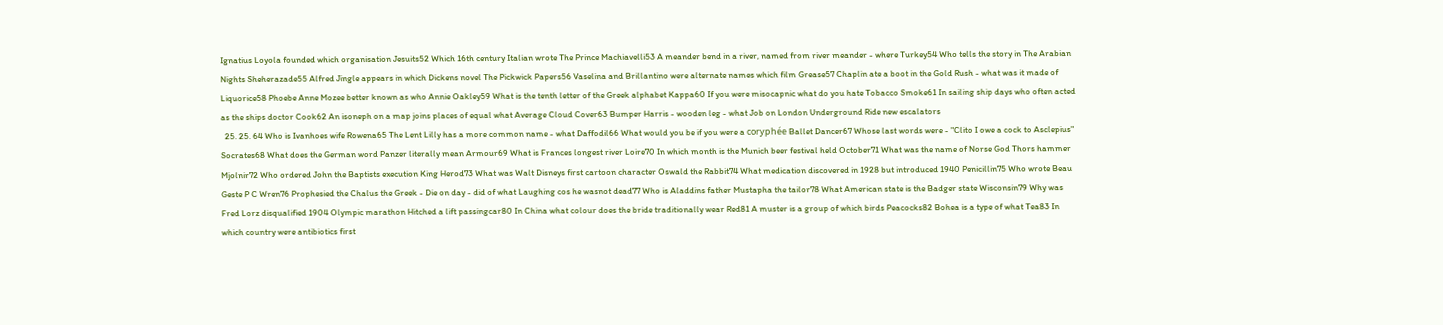Ignatius Loyola founded which organisation Jesuits52 Which 16th century Italian wrote The Prince Machiavelli53 A meander bend in a river, named from river meander - where Turkey54 Who tells the story in The Arabian Nights Sheherazade55 Alfred Jingle appears in which Dickens novel The Pickwick Papers56 Vaselina and Brillantino were alternate names which film Grease57 Chaplin ate a boot in the Gold Rush - what was it made of Liquorice58 Phoebe Anne Mozee better known as who Annie Oakley59 What is the tenth letter of the Greek alphabet Kappa60 If you were misocapnic what do you hate Tobacco Smoke61 In sailing ship days who often acted as the ships doctor Cook62 An isoneph on a map joins places of equal what Average Cloud Cover63 Bumper Harris - wooden leg - what Job on London Underground Ride new escalators
  25. 25. 64 Who is Ivanhoes wife Rowena65 The Lent Lilly has a more common name - what Daffodil66 What would you be if you were a coryphée Ballet Dancer67 Whose last words were - "Clito I owe a cock to Asclepius" Socrates68 What does the German word Panzer literally mean Armour69 What is Frances longest river Loire70 In which month is the Munich beer festival held October71 What was the name of Norse God Thors hammer Mjolnir72 Who ordered John the Baptists execution King Herod73 What was Walt Disneys first cartoon character Oswald the Rabbit74 What medication discovered in 1928 but introduced 1940 Penicillin75 Who wrote Beau Geste P C Wren76 Prophesied the Chalus the Greek - Die on day - did of what Laughing cos he wasnot dead77 Who is Aladdins father Mustapha the tailor78 What American state is the Badger state Wisconsin79 Why was Fred Lorz disqualified 1904 Olympic marathon Hitched a lift passingcar80 In China what colour does the bride traditionally wear Red81 A muster is a group of which birds Peacocks82 Bohea is a type of what Tea83 In which country were antibiotics first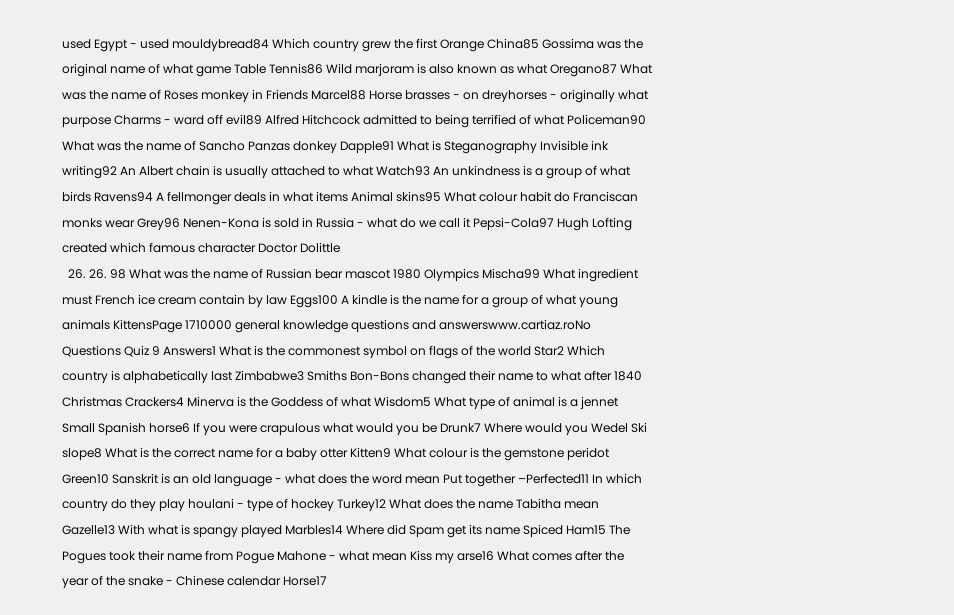used Egypt - used mouldybread84 Which country grew the first Orange China85 Gossima was the original name of what game Table Tennis86 Wild marjoram is also known as what Oregano87 What was the name of Roses monkey in Friends Marcel88 Horse brasses - on dreyhorses - originally what purpose Charms - ward off evil89 Alfred Hitchcock admitted to being terrified of what Policeman90 What was the name of Sancho Panzas donkey Dapple91 What is Steganography Invisible ink writing92 An Albert chain is usually attached to what Watch93 An unkindness is a group of what birds Ravens94 A fellmonger deals in what items Animal skins95 What colour habit do Franciscan monks wear Grey96 Nenen-Kona is sold in Russia - what do we call it Pepsi-Cola97 Hugh Lofting created which famous character Doctor Dolittle
  26. 26. 98 What was the name of Russian bear mascot 1980 Olympics Mischa99 What ingredient must French ice cream contain by law Eggs100 A kindle is the name for a group of what young animals KittensPage 1710000 general knowledge questions and answerswww.cartiaz.roNo Questions Quiz 9 Answers1 What is the commonest symbol on flags of the world Star2 Which country is alphabetically last Zimbabwe3 Smiths Bon-Bons changed their name to what after 1840 Christmas Crackers4 Minerva is the Goddess of what Wisdom5 What type of animal is a jennet Small Spanish horse6 If you were crapulous what would you be Drunk7 Where would you Wedel Ski slope8 What is the correct name for a baby otter Kitten9 What colour is the gemstone peridot Green10 Sanskrit is an old language - what does the word mean Put together –Perfected11 In which country do they play houlani - type of hockey Turkey12 What does the name Tabitha mean Gazelle13 With what is spangy played Marbles14 Where did Spam get its name Spiced Ham15 The Pogues took their name from Pogue Mahone - what mean Kiss my arse16 What comes after the year of the snake - Chinese calendar Horse17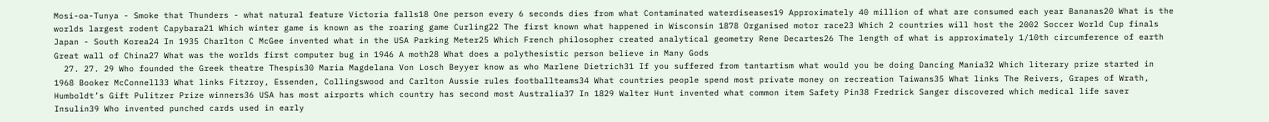Mosi-oa-Tunya - Smoke that Thunders - what natural feature Victoria falls18 One person every 6 seconds dies from what Contaminated waterdiseases19 Approximately 40 million of what are consumed each year Bananas20 What is the worlds largest rodent Capybara21 Which winter game is known as the roaring game Curling22 The first known what happened in Wisconsin 1878 Organised motor race23 Which 2 countries will host the 2002 Soccer World Cup finals Japan - South Korea24 In 1935 Charlton C McGee invented what in the USA Parking Meter25 Which French philosopher created analytical geometry Rene Decartes26 The length of what is approximately 1/10th circumference of earth Great wall of China27 What was the worlds first computer bug in 1946 A moth28 What does a polythesistic person believe in Many Gods
  27. 27. 29 Who founded the Greek theatre Thespis30 Maria Magdelana Von Losch Beyyer know as who Marlene Dietrich31 If you suffered from tantartism what would you be doing Dancing Mania32 Which literary prize started in 1968 Booker McConnell33 What links Fitzroy, Essenden, Collingswood and Carlton Aussie rules footballteams34 What countries people spend most private money on recreation Taiwans35 What links The Reivers, Grapes of Wrath, Humboldt’s Gift Pulitzer Prize winners36 USA has most airports which country has second most Australia37 In 1829 Walter Hunt invented what common item Safety Pin38 Fredrick Sanger discovered which medical life saver Insulin39 Who invented punched cards used in early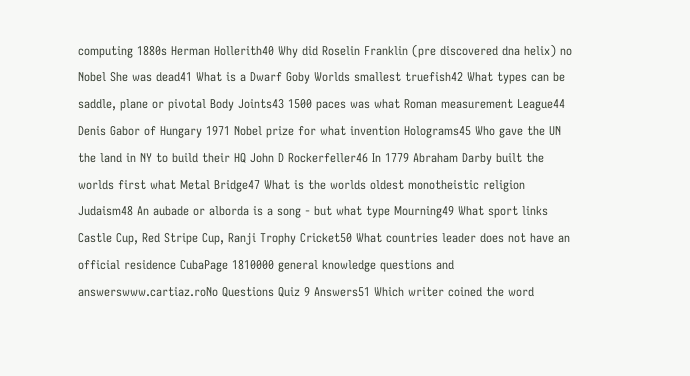computing 1880s Herman Hollerith40 Why did Roselin Franklin (pre discovered dna helix) no Nobel She was dead41 What is a Dwarf Goby Worlds smallest truefish42 What types can be saddle, plane or pivotal Body Joints43 1500 paces was what Roman measurement League44 Denis Gabor of Hungary 1971 Nobel prize for what invention Holograms45 Who gave the UN the land in NY to build their HQ John D Rockerfeller46 In 1779 Abraham Darby built the worlds first what Metal Bridge47 What is the worlds oldest monotheistic religion Judaism48 An aubade or alborda is a song - but what type Mourning49 What sport links Castle Cup, Red Stripe Cup, Ranji Trophy Cricket50 What countries leader does not have an official residence CubaPage 1810000 general knowledge questions and answerswww.cartiaz.roNo Questions Quiz 9 Answers51 Which writer coined the word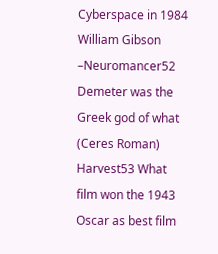Cyberspace in 1984 William Gibson –Neuromancer52 Demeter was the Greek god of what (Ceres Roman) Harvest53 What film won the 1943 Oscar as best film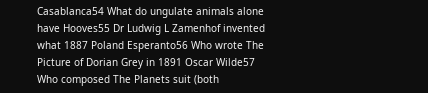Casablanca54 What do ungulate animals alone have Hooves55 Dr Ludwig L Zamenhof invented what 1887 Poland Esperanto56 Who wrote The Picture of Dorian Grey in 1891 Oscar Wilde57 Who composed The Planets suit (both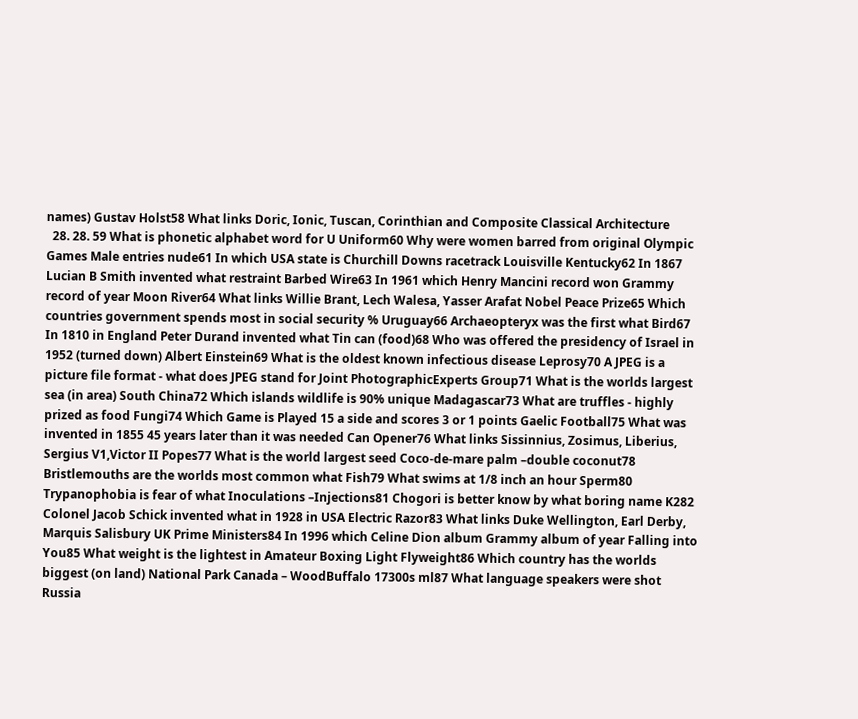names) Gustav Holst58 What links Doric, Ionic, Tuscan, Corinthian and Composite Classical Architecture
  28. 28. 59 What is phonetic alphabet word for U Uniform60 Why were women barred from original Olympic Games Male entries nude61 In which USA state is Churchill Downs racetrack Louisville Kentucky62 In 1867 Lucian B Smith invented what restraint Barbed Wire63 In 1961 which Henry Mancini record won Grammy record of year Moon River64 What links Willie Brant, Lech Walesa, Yasser Arafat Nobel Peace Prize65 Which countries government spends most in social security % Uruguay66 Archaeopteryx was the first what Bird67 In 1810 in England Peter Durand invented what Tin can (food)68 Who was offered the presidency of Israel in 1952 (turned down) Albert Einstein69 What is the oldest known infectious disease Leprosy70 A JPEG is a picture file format - what does JPEG stand for Joint PhotographicExperts Group71 What is the worlds largest sea (in area) South China72 Which islands wildlife is 90% unique Madagascar73 What are truffles - highly prized as food Fungi74 Which Game is Played 15 a side and scores 3 or 1 points Gaelic Football75 What was invented in 1855 45 years later than it was needed Can Opener76 What links Sissinnius, Zosimus, Liberius, Sergius V1,Victor II Popes77 What is the world largest seed Coco-de-mare palm –double coconut78 Bristlemouths are the worlds most common what Fish79 What swims at 1/8 inch an hour Sperm80 Trypanophobia is fear of what Inoculations –Injections81 Chogori is better know by what boring name K282 Colonel Jacob Schick invented what in 1928 in USA Electric Razor83 What links Duke Wellington, Earl Derby, Marquis Salisbury UK Prime Ministers84 In 1996 which Celine Dion album Grammy album of year Falling into You85 What weight is the lightest in Amateur Boxing Light Flyweight86 Which country has the worlds biggest (on land) National Park Canada – WoodBuffalo 17300s ml87 What language speakers were shot Russia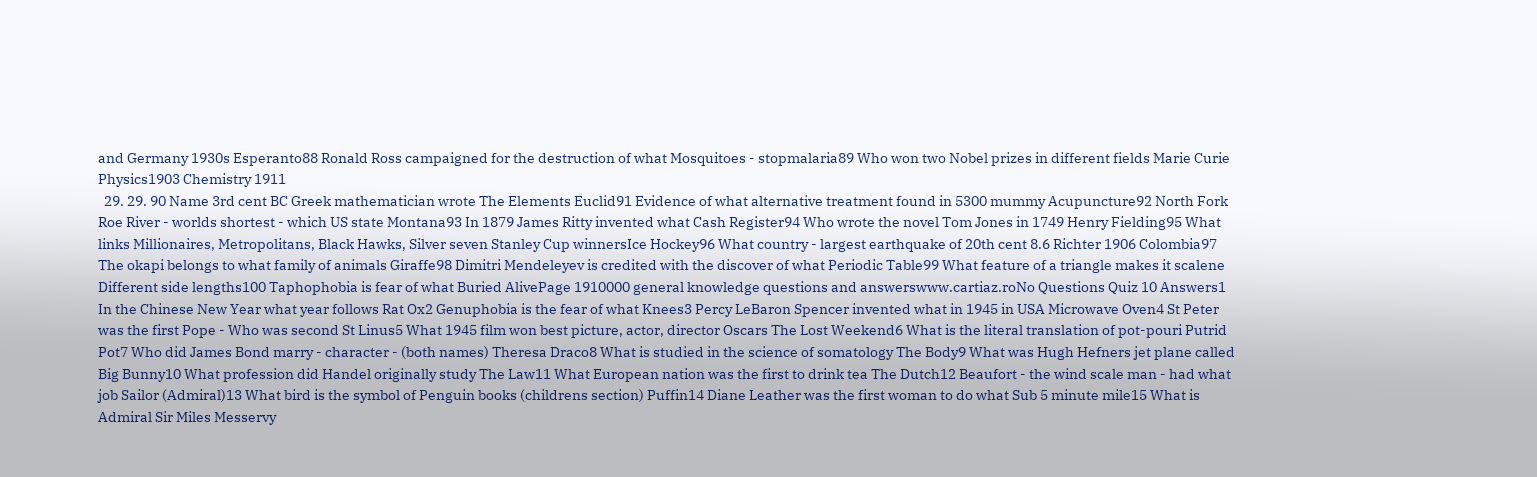and Germany 1930s Esperanto88 Ronald Ross campaigned for the destruction of what Mosquitoes - stopmalaria89 Who won two Nobel prizes in different fields Marie Curie Physics1903 Chemistry 1911
  29. 29. 90 Name 3rd cent BC Greek mathematician wrote The Elements Euclid91 Evidence of what alternative treatment found in 5300 mummy Acupuncture92 North Fork Roe River - worlds shortest - which US state Montana93 In 1879 James Ritty invented what Cash Register94 Who wrote the novel Tom Jones in 1749 Henry Fielding95 What links Millionaires, Metropolitans, Black Hawks, Silver seven Stanley Cup winnersIce Hockey96 What country - largest earthquake of 20th cent 8.6 Richter 1906 Colombia97 The okapi belongs to what family of animals Giraffe98 Dimitri Mendeleyev is credited with the discover of what Periodic Table99 What feature of a triangle makes it scalene Different side lengths100 Taphophobia is fear of what Buried AlivePage 1910000 general knowledge questions and answerswww.cartiaz.roNo Questions Quiz 10 Answers1 In the Chinese New Year what year follows Rat Ox2 Genuphobia is the fear of what Knees3 Percy LeBaron Spencer invented what in 1945 in USA Microwave Oven4 St Peter was the first Pope - Who was second St Linus5 What 1945 film won best picture, actor, director Oscars The Lost Weekend6 What is the literal translation of pot-pouri Putrid Pot7 Who did James Bond marry - character - (both names) Theresa Draco8 What is studied in the science of somatology The Body9 What was Hugh Hefners jet plane called Big Bunny10 What profession did Handel originally study The Law11 What European nation was the first to drink tea The Dutch12 Beaufort - the wind scale man - had what job Sailor (Admiral)13 What bird is the symbol of Penguin books (childrens section) Puffin14 Diane Leather was the first woman to do what Sub 5 minute mile15 What is Admiral Sir Miles Messervy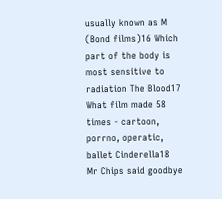usually known as M (Bond films)16 Which part of the body is most sensitive to radiation The Blood17 What film made 58 times - cartoon, porrno, operatic, ballet Cinderella18 Mr Chips said goodbye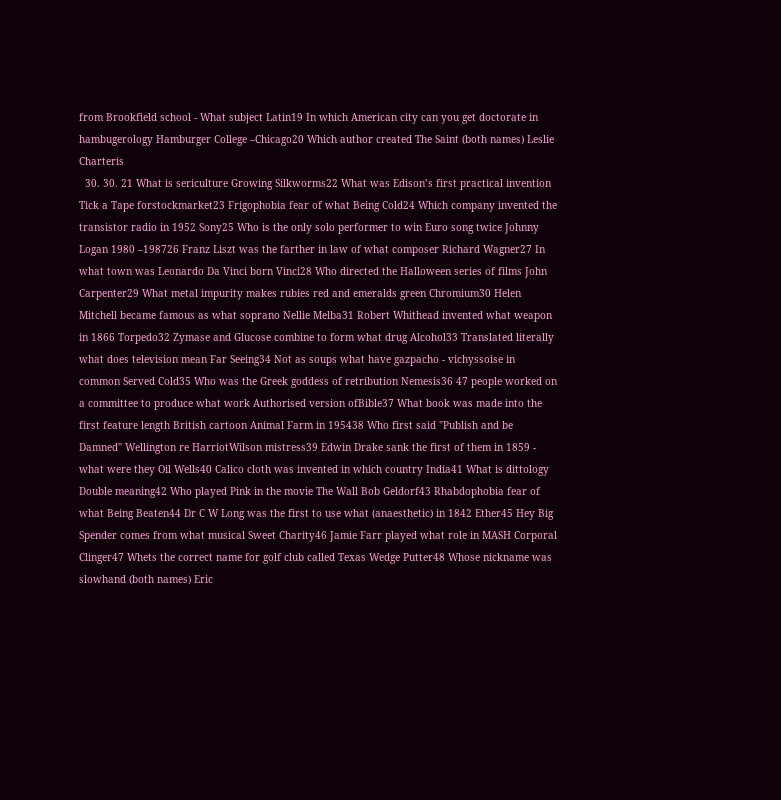from Brookfield school - What subject Latin19 In which American city can you get doctorate in hambugerology Hamburger College –Chicago20 Which author created The Saint (both names) Leslie Charteris
  30. 30. 21 What is sericulture Growing Silkworms22 What was Edison’s first practical invention Tick a Tape forstockmarket23 Frigophobia fear of what Being Cold24 Which company invented the transistor radio in 1952 Sony25 Who is the only solo performer to win Euro song twice Johnny Logan 1980 –198726 Franz Liszt was the farther in law of what composer Richard Wagner27 In what town was Leonardo Da Vinci born Vinci28 Who directed the Halloween series of films John Carpenter29 What metal impurity makes rubies red and emeralds green Chromium30 Helen Mitchell became famous as what soprano Nellie Melba31 Robert Whithead invented what weapon in 1866 Torpedo32 Zymase and Glucose combine to form what drug Alcohol33 Translated literally what does television mean Far Seeing34 Not as soups what have gazpacho - vichyssoise in common Served Cold35 Who was the Greek goddess of retribution Nemesis36 47 people worked on a committee to produce what work Authorised version ofBible37 What book was made into the first feature length British cartoon Animal Farm in 195438 Who first said "Publish and be Damned" Wellington re HarriotWilson mistress39 Edwin Drake sank the first of them in 1859 - what were they Oil Wells40 Calico cloth was invented in which country India41 What is dittology Double meaning42 Who played Pink in the movie The Wall Bob Geldorf43 Rhabdophobia fear of what Being Beaten44 Dr C W Long was the first to use what (anaesthetic) in 1842 Ether45 Hey Big Spender comes from what musical Sweet Charity46 Jamie Farr played what role in MASH Corporal Clinger47 Whets the correct name for golf club called Texas Wedge Putter48 Whose nickname was slowhand (both names) Eric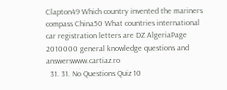Clapton49 Which country invented the mariners compass China50 What countries international car registration letters are DZ AlgeriaPage 2010000 general knowledge questions and answerswww.cartiaz.ro
  31. 31. No Questions Quiz 10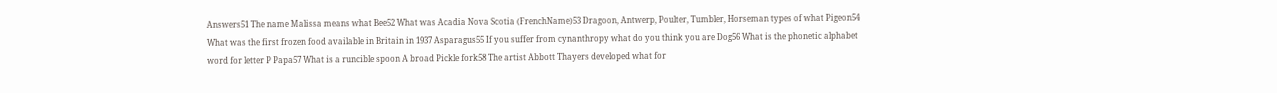Answers51 The name Malissa means what Bee52 What was Acadia Nova Scotia (FrenchName)53 Dragoon, Antwerp, Poulter, Tumbler, Horseman types of what Pigeon54 What was the first frozen food available in Britain in 1937 Asparagus55 If you suffer from cynanthropy what do you think you are Dog56 What is the phonetic alphabet word for letter P Papa57 What is a runcible spoon A broad Pickle fork58 The artist Abbott Thayers developed what for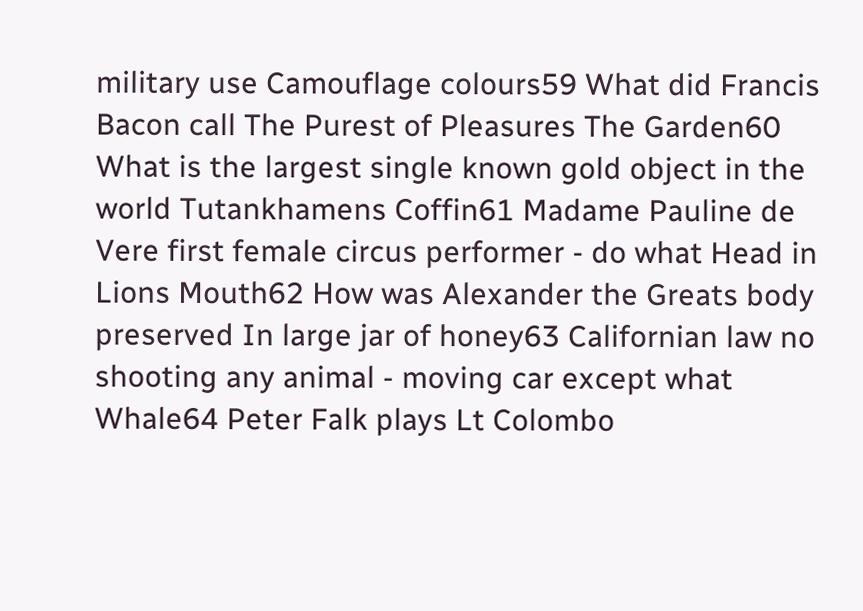military use Camouflage colours59 What did Francis Bacon call The Purest of Pleasures The Garden60 What is the largest single known gold object in the world Tutankhamens Coffin61 Madame Pauline de Vere first female circus performer - do what Head in Lions Mouth62 How was Alexander the Greats body preserved In large jar of honey63 Californian law no shooting any animal - moving car except what Whale64 Peter Falk plays Lt Colombo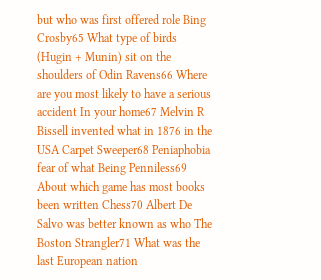but who was first offered role Bing Crosby65 What type of birds (Hugin + Munin) sit on the shoulders of Odin Ravens66 Where are you most likely to have a serious accident In your home67 Melvin R Bissell invented what in 1876 in the USA Carpet Sweeper68 Peniaphobia fear of what Being Penniless69 About which game has most books been written Chess70 Albert De Salvo was better known as who The Boston Strangler71 What was the last European nation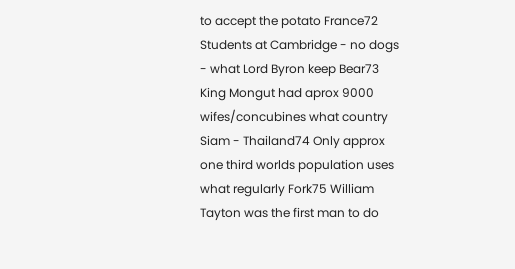to accept the potato France72 Students at Cambridge - no dogs - what Lord Byron keep Bear73 King Mongut had aprox 9000 wifes/concubines what country Siam - Thailand74 Only approx one third worlds population uses what regularly Fork75 William Tayton was the first man to do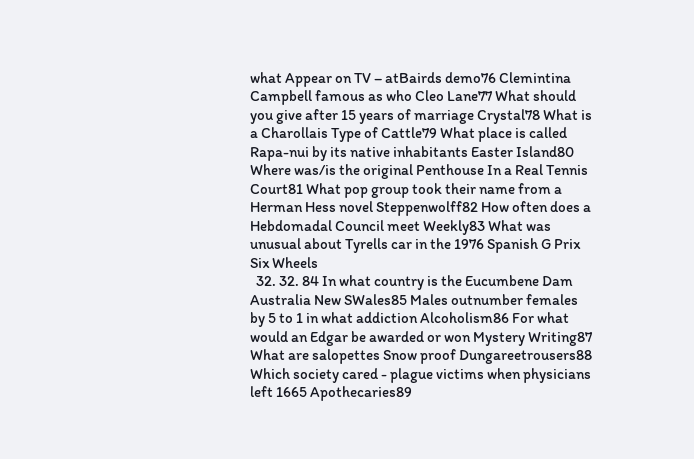what Appear on TV – atBairds demo76 Clemintina Campbell famous as who Cleo Lane77 What should you give after 15 years of marriage Crystal78 What is a Charollais Type of Cattle79 What place is called Rapa-nui by its native inhabitants Easter Island80 Where was/is the original Penthouse In a Real Tennis Court81 What pop group took their name from a Herman Hess novel Steppenwolff82 How often does a Hebdomadal Council meet Weekly83 What was unusual about Tyrells car in the 1976 Spanish G Prix Six Wheels
  32. 32. 84 In what country is the Eucumbene Dam Australia New SWales85 Males outnumber females by 5 to 1 in what addiction Alcoholism86 For what would an Edgar be awarded or won Mystery Writing87 What are salopettes Snow proof Dungareetrousers88 Which society cared - plague victims when physicians left 1665 Apothecaries89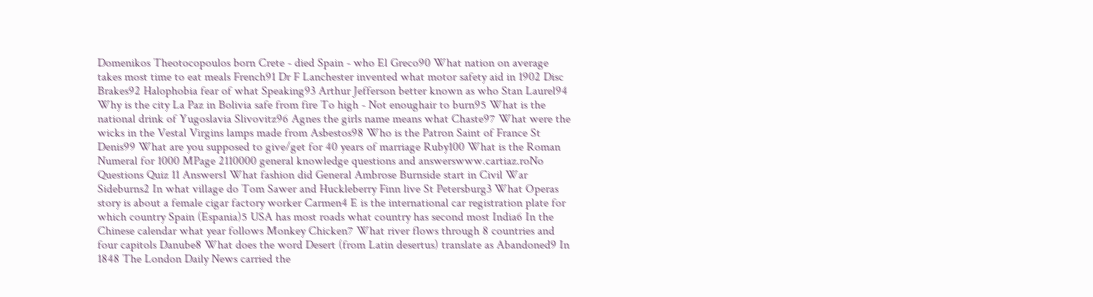Domenikos Theotocopoulos born Crete - died Spain - who El Greco90 What nation on average takes most time to eat meals French91 Dr F Lanchester invented what motor safety aid in 1902 Disc Brakes92 Halophobia fear of what Speaking93 Arthur Jefferson better known as who Stan Laurel94 Why is the city La Paz in Bolivia safe from fire To high - Not enoughair to burn95 What is the national drink of Yugoslavia Slivovitz96 Agnes the girls name means what Chaste97 What were the wicks in the Vestal Virgins lamps made from Asbestos98 Who is the Patron Saint of France St Denis99 What are you supposed to give/get for 40 years of marriage Ruby100 What is the Roman Numeral for 1000 MPage 2110000 general knowledge questions and answerswww.cartiaz.roNo Questions Quiz 11 Answers1 What fashion did General Ambrose Burnside start in Civil War Sideburns2 In what village do Tom Sawer and Huckleberry Finn live St Petersburg3 What Operas story is about a female cigar factory worker Carmen4 E is the international car registration plate for which country Spain (Espania)5 USA has most roads what country has second most India6 In the Chinese calendar what year follows Monkey Chicken7 What river flows through 8 countries and four capitols Danube8 What does the word Desert (from Latin desertus) translate as Abandoned9 In 1848 The London Daily News carried the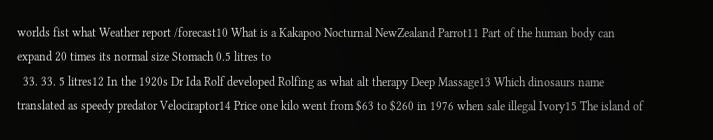worlds fist what Weather report /forecast10 What is a Kakapoo Nocturnal NewZealand Parrot11 Part of the human body can expand 20 times its normal size Stomach 0.5 litres to
  33. 33. 5 litres12 In the 1920s Dr Ida Rolf developed Rolfing as what alt therapy Deep Massage13 Which dinosaurs name translated as speedy predator Velociraptor14 Price one kilo went from $63 to $260 in 1976 when sale illegal Ivory15 The island of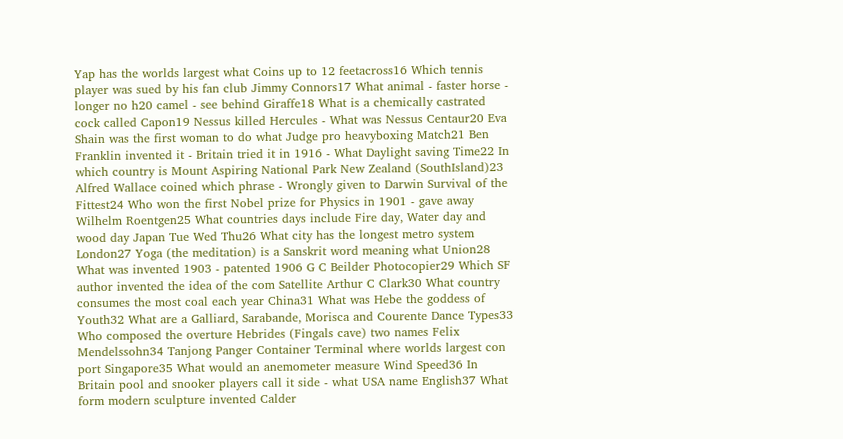Yap has the worlds largest what Coins up to 12 feetacross16 Which tennis player was sued by his fan club Jimmy Connors17 What animal - faster horse - longer no h20 camel - see behind Giraffe18 What is a chemically castrated cock called Capon19 Nessus killed Hercules - What was Nessus Centaur20 Eva Shain was the first woman to do what Judge pro heavyboxing Match21 Ben Franklin invented it - Britain tried it in 1916 - What Daylight saving Time22 In which country is Mount Aspiring National Park New Zealand (SouthIsland)23 Alfred Wallace coined which phrase - Wrongly given to Darwin Survival of the Fittest24 Who won the first Nobel prize for Physics in 1901 - gave away Wilhelm Roentgen25 What countries days include Fire day, Water day and wood day Japan Tue Wed Thu26 What city has the longest metro system London27 Yoga (the meditation) is a Sanskrit word meaning what Union28 What was invented 1903 - patented 1906 G C Beilder Photocopier29 Which SF author invented the idea of the com Satellite Arthur C Clark30 What country consumes the most coal each year China31 What was Hebe the goddess of Youth32 What are a Galliard, Sarabande, Morisca and Courente Dance Types33 Who composed the overture Hebrides (Fingals cave) two names Felix Mendelssohn34 Tanjong Panger Container Terminal where worlds largest con port Singapore35 What would an anemometer measure Wind Speed36 In Britain pool and snooker players call it side - what USA name English37 What form modern sculpture invented Calder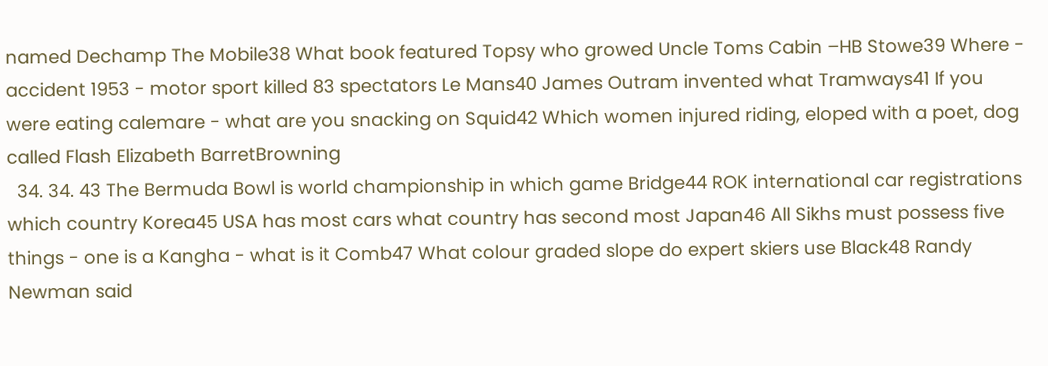named Dechamp The Mobile38 What book featured Topsy who growed Uncle Toms Cabin –HB Stowe39 Where - accident 1953 - motor sport killed 83 spectators Le Mans40 James Outram invented what Tramways41 If you were eating calemare - what are you snacking on Squid42 Which women injured riding, eloped with a poet, dog called Flash Elizabeth BarretBrowning
  34. 34. 43 The Bermuda Bowl is world championship in which game Bridge44 ROK international car registrations which country Korea45 USA has most cars what country has second most Japan46 All Sikhs must possess five things - one is a Kangha - what is it Comb47 What colour graded slope do expert skiers use Black48 Randy Newman said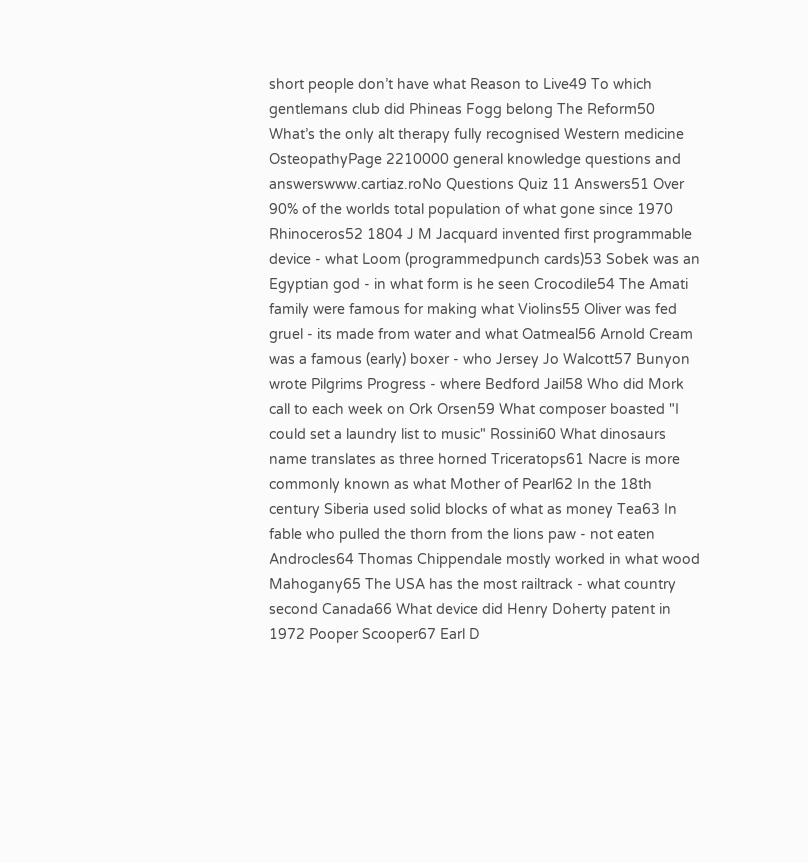short people don’t have what Reason to Live49 To which gentlemans club did Phineas Fogg belong The Reform50 What’s the only alt therapy fully recognised Western medicine OsteopathyPage 2210000 general knowledge questions and answerswww.cartiaz.roNo Questions Quiz 11 Answers51 Over 90% of the worlds total population of what gone since 1970 Rhinoceros52 1804 J M Jacquard invented first programmable device - what Loom (programmedpunch cards)53 Sobek was an Egyptian god - in what form is he seen Crocodile54 The Amati family were famous for making what Violins55 Oliver was fed gruel - its made from water and what Oatmeal56 Arnold Cream was a famous (early) boxer - who Jersey Jo Walcott57 Bunyon wrote Pilgrims Progress - where Bedford Jail58 Who did Mork call to each week on Ork Orsen59 What composer boasted "I could set a laundry list to music" Rossini60 What dinosaurs name translates as three horned Triceratops61 Nacre is more commonly known as what Mother of Pearl62 In the 18th century Siberia used solid blocks of what as money Tea63 In fable who pulled the thorn from the lions paw - not eaten Androcles64 Thomas Chippendale mostly worked in what wood Mahogany65 The USA has the most railtrack - what country second Canada66 What device did Henry Doherty patent in 1972 Pooper Scooper67 Earl D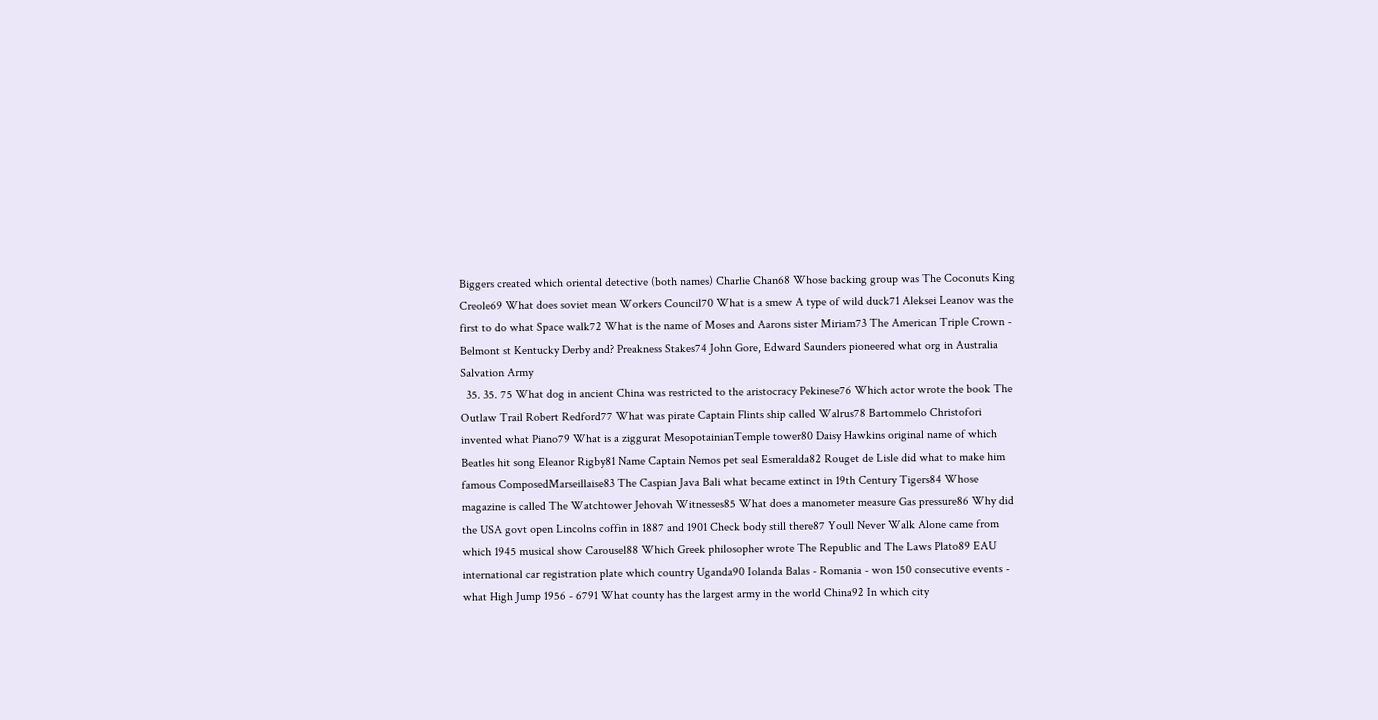Biggers created which oriental detective (both names) Charlie Chan68 Whose backing group was The Coconuts King Creole69 What does soviet mean Workers Council70 What is a smew A type of wild duck71 Aleksei Leanov was the first to do what Space walk72 What is the name of Moses and Aarons sister Miriam73 The American Triple Crown - Belmont st Kentucky Derby and? Preakness Stakes74 John Gore, Edward Saunders pioneered what org in Australia Salvation Army
  35. 35. 75 What dog in ancient China was restricted to the aristocracy Pekinese76 Which actor wrote the book The Outlaw Trail Robert Redford77 What was pirate Captain Flints ship called Walrus78 Bartommelo Christofori invented what Piano79 What is a ziggurat MesopotainianTemple tower80 Daisy Hawkins original name of which Beatles hit song Eleanor Rigby81 Name Captain Nemos pet seal Esmeralda82 Rouget de Lisle did what to make him famous ComposedMarseillaise83 The Caspian Java Bali what became extinct in 19th Century Tigers84 Whose magazine is called The Watchtower Jehovah Witnesses85 What does a manometer measure Gas pressure86 Why did the USA govt open Lincolns coffin in 1887 and 1901 Check body still there87 Youll Never Walk Alone came from which 1945 musical show Carousel88 Which Greek philosopher wrote The Republic and The Laws Plato89 EAU international car registration plate which country Uganda90 Iolanda Balas - Romania - won 150 consecutive events - what High Jump 1956 - 6791 What county has the largest army in the world China92 In which city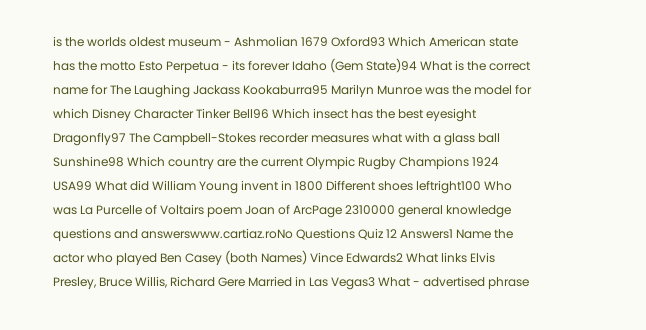is the worlds oldest museum - Ashmolian 1679 Oxford93 Which American state has the motto Esto Perpetua - its forever Idaho (Gem State)94 What is the correct name for The Laughing Jackass Kookaburra95 Marilyn Munroe was the model for which Disney Character Tinker Bell96 Which insect has the best eyesight Dragonfly97 The Campbell-Stokes recorder measures what with a glass ball Sunshine98 Which country are the current Olympic Rugby Champions 1924 USA99 What did William Young invent in 1800 Different shoes leftright100 Who was La Purcelle of Voltairs poem Joan of ArcPage 2310000 general knowledge questions and answerswww.cartiaz.roNo Questions Quiz 12 Answers1 Name the actor who played Ben Casey (both Names) Vince Edwards2 What links Elvis Presley, Bruce Willis, Richard Gere Married in Las Vegas3 What - advertised phrase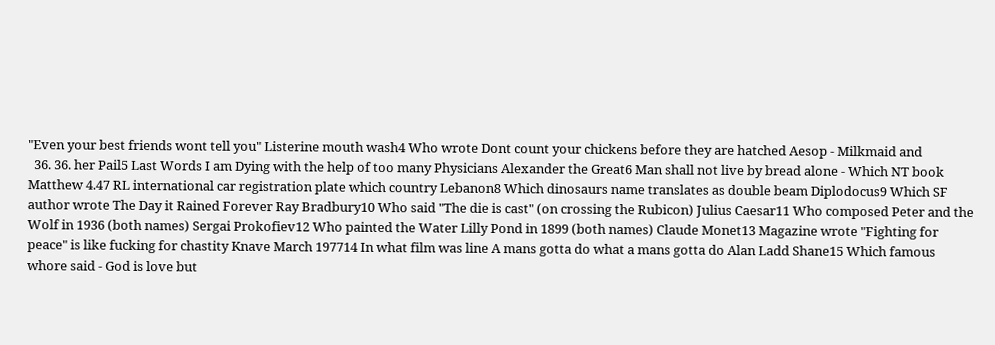"Even your best friends wont tell you" Listerine mouth wash4 Who wrote Dont count your chickens before they are hatched Aesop - Milkmaid and
  36. 36. her Pail5 Last Words I am Dying with the help of too many Physicians Alexander the Great6 Man shall not live by bread alone - Which NT book Matthew 4.47 RL international car registration plate which country Lebanon8 Which dinosaurs name translates as double beam Diplodocus9 Which SF author wrote The Day it Rained Forever Ray Bradbury10 Who said "The die is cast" (on crossing the Rubicon) Julius Caesar11 Who composed Peter and the Wolf in 1936 (both names) Sergai Prokofiev12 Who painted the Water Lilly Pond in 1899 (both names) Claude Monet13 Magazine wrote "Fighting for peace" is like fucking for chastity Knave March 197714 In what film was line A mans gotta do what a mans gotta do Alan Ladd Shane15 Which famous whore said - God is love but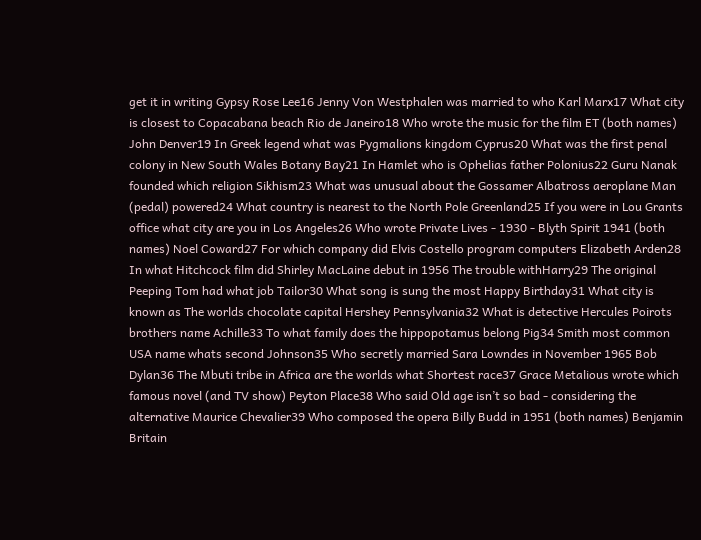get it in writing Gypsy Rose Lee16 Jenny Von Westphalen was married to who Karl Marx17 What city is closest to Copacabana beach Rio de Janeiro18 Who wrote the music for the film ET (both names) John Denver19 In Greek legend what was Pygmalions kingdom Cyprus20 What was the first penal colony in New South Wales Botany Bay21 In Hamlet who is Ophelias father Polonius22 Guru Nanak founded which religion Sikhism23 What was unusual about the Gossamer Albatross aeroplane Man (pedal) powered24 What country is nearest to the North Pole Greenland25 If you were in Lou Grants office what city are you in Los Angeles26 Who wrote Private Lives - 1930 - Blyth Spirit 1941 (both names) Noel Coward27 For which company did Elvis Costello program computers Elizabeth Arden28 In what Hitchcock film did Shirley MacLaine debut in 1956 The trouble withHarry29 The original Peeping Tom had what job Tailor30 What song is sung the most Happy Birthday31 What city is known as The worlds chocolate capital Hershey Pennsylvania32 What is detective Hercules Poirots brothers name Achille33 To what family does the hippopotamus belong Pig34 Smith most common USA name whats second Johnson35 Who secretly married Sara Lowndes in November 1965 Bob Dylan36 The Mbuti tribe in Africa are the worlds what Shortest race37 Grace Metalious wrote which famous novel (and TV show) Peyton Place38 Who said Old age isn’t so bad - considering the alternative Maurice Chevalier39 Who composed the opera Billy Budd in 1951 (both names) Benjamin Britain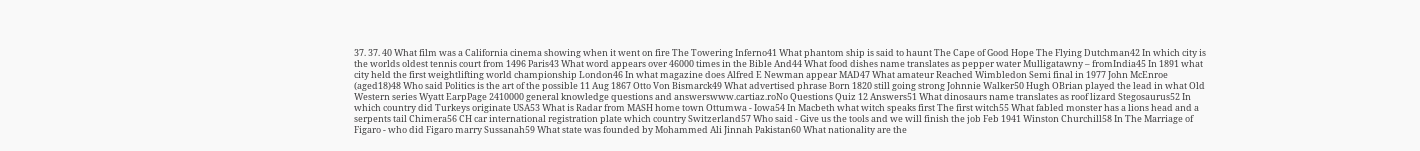37. 37. 40 What film was a California cinema showing when it went on fire The Towering Inferno41 What phantom ship is said to haunt The Cape of Good Hope The Flying Dutchman42 In which city is the worlds oldest tennis court from 1496 Paris43 What word appears over 46000 times in the Bible And44 What food dishes name translates as pepper water Mulligatawny – fromIndia45 In 1891 what city held the first weightlifting world championship London46 In what magazine does Alfred E Newman appear MAD47 What amateur Reached Wimbledon Semi final in 1977 John McEnroe (aged18)48 Who said Politics is the art of the possible 11 Aug 1867 Otto Von Bismarck49 What advertised phrase Born 1820 still going strong Johnnie Walker50 Hugh OBrian played the lead in what Old Western series Wyatt EarpPage 2410000 general knowledge questions and answerswww.cartiaz.roNo Questions Quiz 12 Answers51 What dinosaurs name translates as roof lizard Stegosaurus52 In which country did Turkeys originate USA53 What is Radar from MASH home town Ottumwa - Iowa54 In Macbeth what witch speaks first The first witch55 What fabled monster has a lions head and a serpents tail Chimera56 CH car international registration plate which country Switzerland57 Who said - Give us the tools and we will finish the job Feb 1941 Winston Churchill58 In The Marriage of Figaro - who did Figaro marry Sussanah59 What state was founded by Mohammed Ali Jinnah Pakistan60 What nationality are the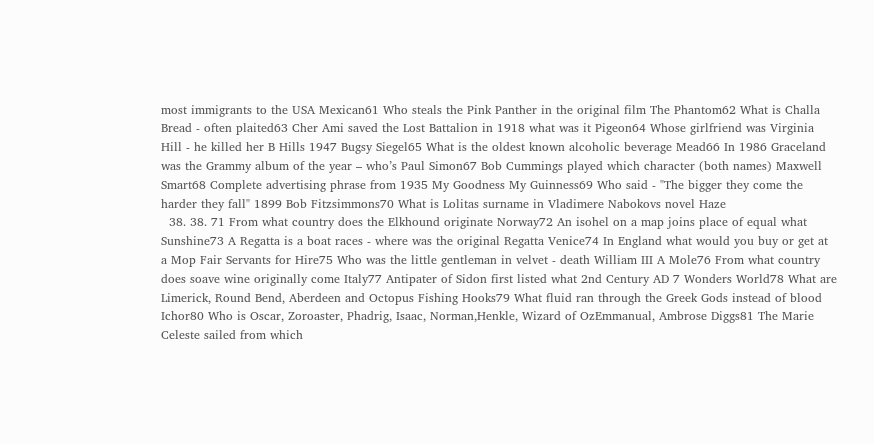most immigrants to the USA Mexican61 Who steals the Pink Panther in the original film The Phantom62 What is Challa Bread - often plaited63 Cher Ami saved the Lost Battalion in 1918 what was it Pigeon64 Whose girlfriend was Virginia Hill - he killed her B Hills 1947 Bugsy Siegel65 What is the oldest known alcoholic beverage Mead66 In 1986 Graceland was the Grammy album of the year – who’s Paul Simon67 Bob Cummings played which character (both names) Maxwell Smart68 Complete advertising phrase from 1935 My Goodness My Guinness69 Who said - "The bigger they come the harder they fall" 1899 Bob Fitzsimmons70 What is Lolitas surname in Vladimere Nabokovs novel Haze
  38. 38. 71 From what country does the Elkhound originate Norway72 An isohel on a map joins place of equal what Sunshine73 A Regatta is a boat races - where was the original Regatta Venice74 In England what would you buy or get at a Mop Fair Servants for Hire75 Who was the little gentleman in velvet - death William III A Mole76 From what country does soave wine originally come Italy77 Antipater of Sidon first listed what 2nd Century AD 7 Wonders World78 What are Limerick, Round Bend, Aberdeen and Octopus Fishing Hooks79 What fluid ran through the Greek Gods instead of blood Ichor80 Who is Oscar, Zoroaster, Phadrig, Isaac, Norman,Henkle, Wizard of OzEmmanual, Ambrose Diggs81 The Marie Celeste sailed from which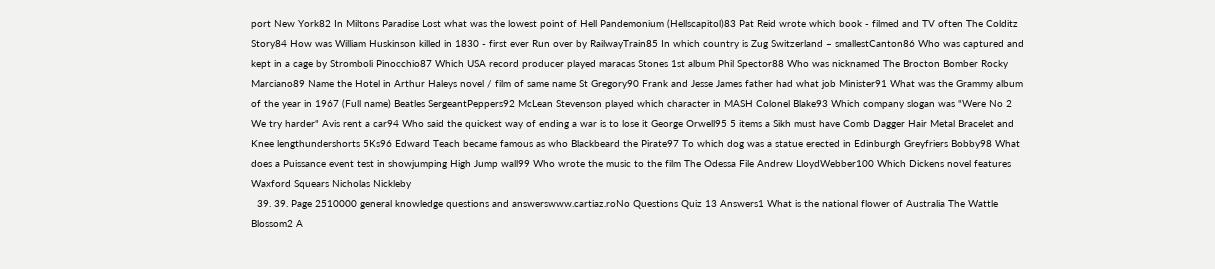port New York82 In Miltons Paradise Lost what was the lowest point of Hell Pandemonium (Hellscapitol)83 Pat Reid wrote which book - filmed and TV often The Colditz Story84 How was William Huskinson killed in 1830 - first ever Run over by RailwayTrain85 In which country is Zug Switzerland – smallestCanton86 Who was captured and kept in a cage by Stromboli Pinocchio87 Which USA record producer played maracas Stones 1st album Phil Spector88 Who was nicknamed The Brocton Bomber Rocky Marciano89 Name the Hotel in Arthur Haleys novel / film of same name St Gregory90 Frank and Jesse James father had what job Minister91 What was the Grammy album of the year in 1967 (Full name) Beatles SergeantPeppers92 McLean Stevenson played which character in MASH Colonel Blake93 Which company slogan was "Were No 2 We try harder" Avis rent a car94 Who said the quickest way of ending a war is to lose it George Orwell95 5 items a Sikh must have Comb Dagger Hair Metal Bracelet and Knee lengthundershorts 5Ks96 Edward Teach became famous as who Blackbeard the Pirate97 To which dog was a statue erected in Edinburgh Greyfriers Bobby98 What does a Puissance event test in showjumping High Jump wall99 Who wrote the music to the film The Odessa File Andrew LloydWebber100 Which Dickens novel features Waxford Squears Nicholas Nickleby
  39. 39. Page 2510000 general knowledge questions and answerswww.cartiaz.roNo Questions Quiz 13 Answers1 What is the national flower of Australia The Wattle Blossom2 A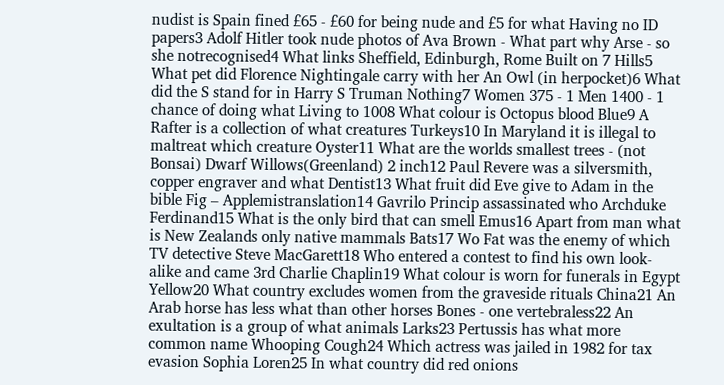nudist is Spain fined £65 - £60 for being nude and £5 for what Having no ID papers3 Adolf Hitler took nude photos of Ava Brown - What part why Arse - so she notrecognised4 What links Sheffield, Edinburgh, Rome Built on 7 Hills5 What pet did Florence Nightingale carry with her An Owl (in herpocket)6 What did the S stand for in Harry S Truman Nothing7 Women 375 - 1 Men 1400 - 1 chance of doing what Living to 1008 What colour is Octopus blood Blue9 A Rafter is a collection of what creatures Turkeys10 In Maryland it is illegal to maltreat which creature Oyster11 What are the worlds smallest trees - (not Bonsai) Dwarf Willows(Greenland) 2 inch12 Paul Revere was a silversmith, copper engraver and what Dentist13 What fruit did Eve give to Adam in the bible Fig – Applemistranslation14 Gavrilo Princip assassinated who Archduke Ferdinand15 What is the only bird that can smell Emus16 Apart from man what is New Zealands only native mammals Bats17 Wo Fat was the enemy of which TV detective Steve MacGarett18 Who entered a contest to find his own look-alike and came 3rd Charlie Chaplin19 What colour is worn for funerals in Egypt Yellow20 What country excludes women from the graveside rituals China21 An Arab horse has less what than other horses Bones - one vertebraless22 An exultation is a group of what animals Larks23 Pertussis has what more common name Whooping Cough24 Which actress was jailed in 1982 for tax evasion Sophia Loren25 In what country did red onions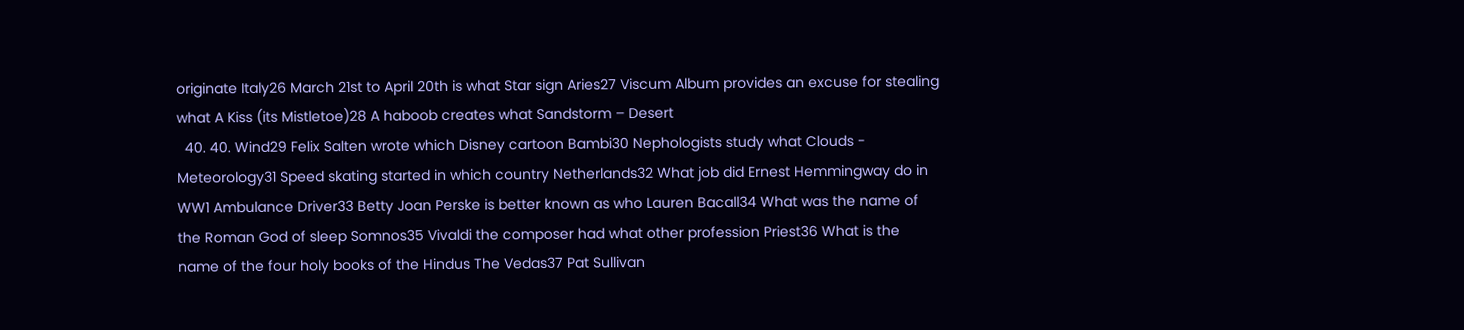originate Italy26 March 21st to April 20th is what Star sign Aries27 Viscum Album provides an excuse for stealing what A Kiss (its Mistletoe)28 A haboob creates what Sandstorm – Desert
  40. 40. Wind29 Felix Salten wrote which Disney cartoon Bambi30 Nephologists study what Clouds - Meteorology31 Speed skating started in which country Netherlands32 What job did Ernest Hemmingway do in WW1 Ambulance Driver33 Betty Joan Perske is better known as who Lauren Bacall34 What was the name of the Roman God of sleep Somnos35 Vivaldi the composer had what other profession Priest36 What is the name of the four holy books of the Hindus The Vedas37 Pat Sullivan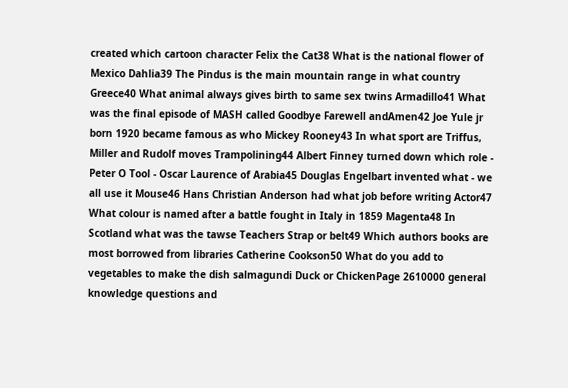created which cartoon character Felix the Cat38 What is the national flower of Mexico Dahlia39 The Pindus is the main mountain range in what country Greece40 What animal always gives birth to same sex twins Armadillo41 What was the final episode of MASH called Goodbye Farewell andAmen42 Joe Yule jr born 1920 became famous as who Mickey Rooney43 In what sport are Triffus, Miller and Rudolf moves Trampolining44 Albert Finney turned down which role - Peter O Tool - Oscar Laurence of Arabia45 Douglas Engelbart invented what - we all use it Mouse46 Hans Christian Anderson had what job before writing Actor47 What colour is named after a battle fought in Italy in 1859 Magenta48 In Scotland what was the tawse Teachers Strap or belt49 Which authors books are most borrowed from libraries Catherine Cookson50 What do you add to vegetables to make the dish salmagundi Duck or ChickenPage 2610000 general knowledge questions and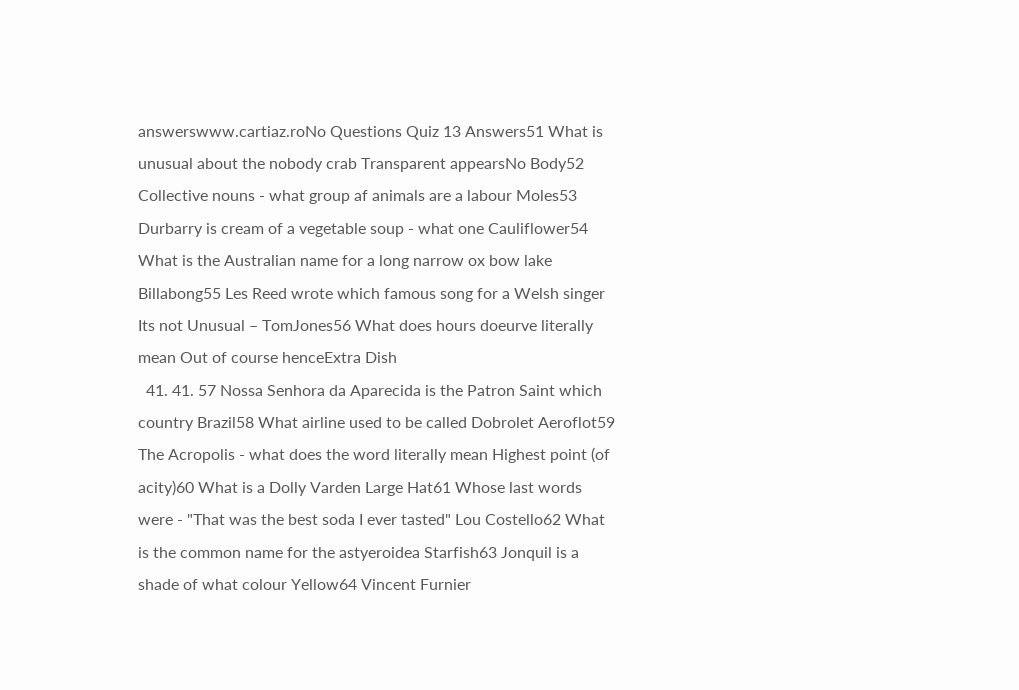answerswww.cartiaz.roNo Questions Quiz 13 Answers51 What is unusual about the nobody crab Transparent appearsNo Body52 Collective nouns - what group af animals are a labour Moles53 Durbarry is cream of a vegetable soup - what one Cauliflower54 What is the Australian name for a long narrow ox bow lake Billabong55 Les Reed wrote which famous song for a Welsh singer Its not Unusual – TomJones56 What does hours doeurve literally mean Out of course henceExtra Dish
  41. 41. 57 Nossa Senhora da Aparecida is the Patron Saint which country Brazil58 What airline used to be called Dobrolet Aeroflot59 The Acropolis - what does the word literally mean Highest point (of acity)60 What is a Dolly Varden Large Hat61 Whose last words were - "That was the best soda I ever tasted" Lou Costello62 What is the common name for the astyeroidea Starfish63 Jonquil is a shade of what colour Yellow64 Vincent Furnier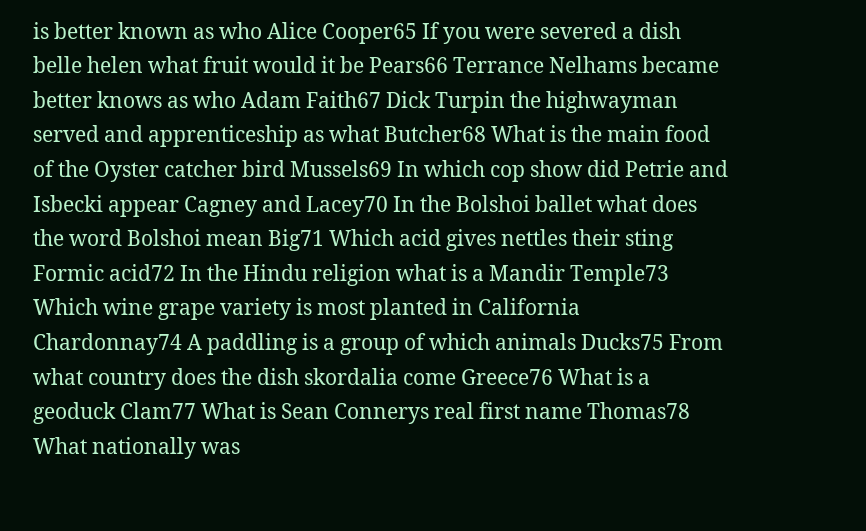is better known as who Alice Cooper65 If you were severed a dish belle helen what fruit would it be Pears66 Terrance Nelhams became better knows as who Adam Faith67 Dick Turpin the highwayman served and apprenticeship as what Butcher68 What is the main food of the Oyster catcher bird Mussels69 In which cop show did Petrie and Isbecki appear Cagney and Lacey70 In the Bolshoi ballet what does the word Bolshoi mean Big71 Which acid gives nettles their sting Formic acid72 In the Hindu religion what is a Mandir Temple73 Which wine grape variety is most planted in California Chardonnay74 A paddling is a group of which animals Ducks75 From what country does the dish skordalia come Greece76 What is a geoduck Clam77 What is Sean Connerys real first name Thomas78 What nationally was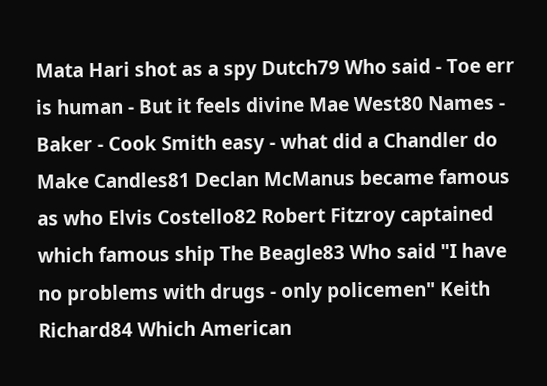Mata Hari shot as a spy Dutch79 Who said - Toe err is human - But it feels divine Mae West80 Names - Baker - Cook Smith easy - what did a Chandler do Make Candles81 Declan McManus became famous as who Elvis Costello82 Robert Fitzroy captained which famous ship The Beagle83 Who said "I have no problems with drugs - only policemen" Keith Richard84 Which American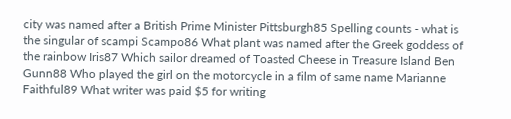city was named after a British Prime Minister Pittsburgh85 Spelling counts - what is the singular of scampi Scampo86 What plant was named after the Greek goddess of the rainbow Iris87 Which sailor dreamed of Toasted Cheese in Treasure Island Ben Gunn88 Who played the girl on the motorcycle in a film of same name Marianne Faithful89 What writer was paid $5 for writing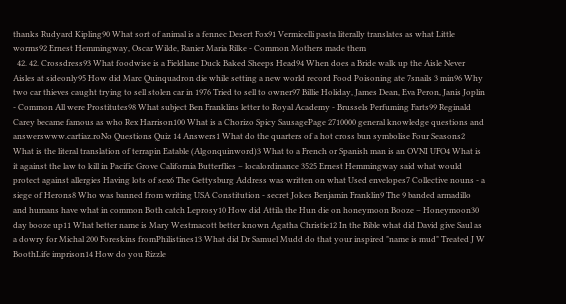thanks Rudyard Kipling90 What sort of animal is a fennec Desert Fox91 Vermicelli pasta literally translates as what Little worms92 Ernest Hemmingway, Oscar Wilde, Ranier Maria Rilke - Common Mothers made them
  42. 42. Crossdress93 What foodwise is a Fieldlane Duck Baked Sheeps Head94 When does a Bride walk up the Aisle Never Aisles at sideonly95 How did Marc Quinquadron die while setting a new world record Food Poisoning ate 7snails 3 min96 Why two car thieves caught trying to sell stolen car in 1976 Tried to sell to owner97 Billie Holiday, James Dean, Eva Peron, Janis Joplin - Common All were Prostitutes98 What subject Ben Franklins letter to Royal Academy - Brussels Perfuming Farts99 Reginald Carey became famous as who Rex Harrison100 What is a Chorizo Spicy SausagePage 2710000 general knowledge questions and answerswww.cartiaz.roNo Questions Quiz 14 Answers1 What do the quarters of a hot cross bun symbolise Four Seasons2 What is the literal translation of terrapin Eatable (Algonquinword)3 What to a French or Spanish man is an OVNI UFO4 What is it against the law to kill in Pacific Grove California Butterflies – localordinance 3525 Ernest Hemmingway said what would protect against allergies Having lots of sex6 The Gettysburg Address was written on what Used envelopes7 Collective nouns - a siege of Herons8 Who was banned from writing USA Constitution - secret Jokes Benjamin Franklin9 The 9 banded armadillo and humans have what in common Both catch Leprosy10 How did Attila the Hun die on honeymoon Booze – Honeymoon30 day booze up11 What better name is Mary Westmacott better known Agatha Christie12 In the Bible what did David give Saul as a dowry for Michal 200 Foreskins fromPhilistines13 What did Dr Samuel Mudd do that your inspired "name is mud" Treated J W BoothLife imprison14 How do you Rizzle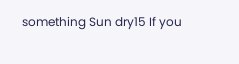something Sun dry15 If you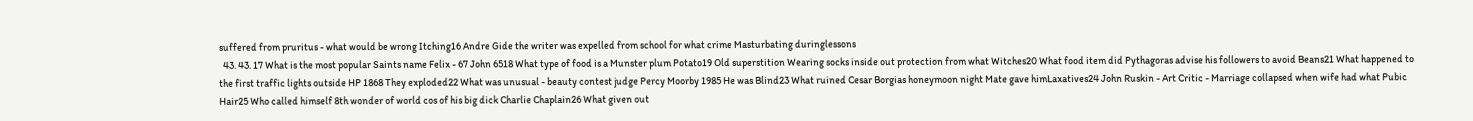suffered from pruritus - what would be wrong Itching16 Andre Gide the writer was expelled from school for what crime Masturbating duringlessons
  43. 43. 17 What is the most popular Saints name Felix - 67 John 6518 What type of food is a Munster plum Potato19 Old superstition Wearing socks inside out protection from what Witches20 What food item did Pythagoras advise his followers to avoid Beans21 What happened to the first traffic lights outside HP 1868 They exploded22 What was unusual - beauty contest judge Percy Moorby 1985 He was Blind23 What ruined Cesar Borgias honeymoon night Mate gave himLaxatives24 John Ruskin - Art Critic - Marriage collapsed when wife had what Pubic Hair25 Who called himself 8th wonder of world cos of his big dick Charlie Chaplain26 What given out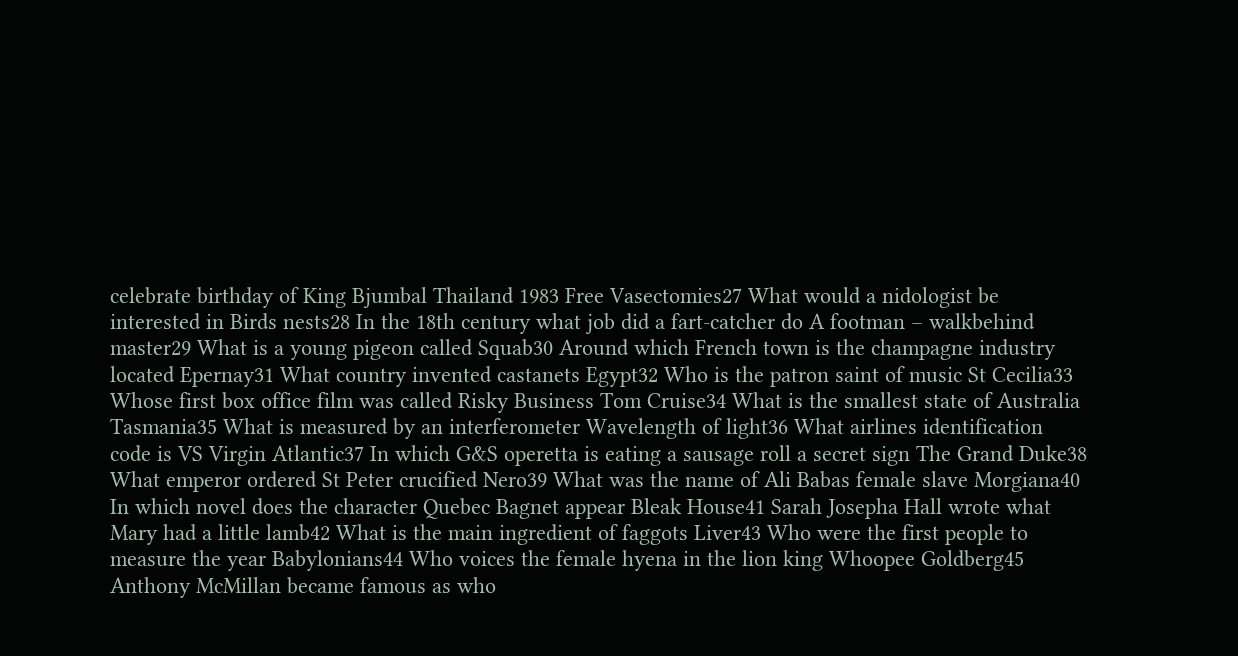celebrate birthday of King Bjumbal Thailand 1983 Free Vasectomies27 What would a nidologist be interested in Birds nests28 In the 18th century what job did a fart-catcher do A footman – walkbehind master29 What is a young pigeon called Squab30 Around which French town is the champagne industry located Epernay31 What country invented castanets Egypt32 Who is the patron saint of music St Cecilia33 Whose first box office film was called Risky Business Tom Cruise34 What is the smallest state of Australia Tasmania35 What is measured by an interferometer Wavelength of light36 What airlines identification code is VS Virgin Atlantic37 In which G&S operetta is eating a sausage roll a secret sign The Grand Duke38 What emperor ordered St Peter crucified Nero39 What was the name of Ali Babas female slave Morgiana40 In which novel does the character Quebec Bagnet appear Bleak House41 Sarah Josepha Hall wrote what Mary had a little lamb42 What is the main ingredient of faggots Liver43 Who were the first people to measure the year Babylonians44 Who voices the female hyena in the lion king Whoopee Goldberg45 Anthony McMillan became famous as who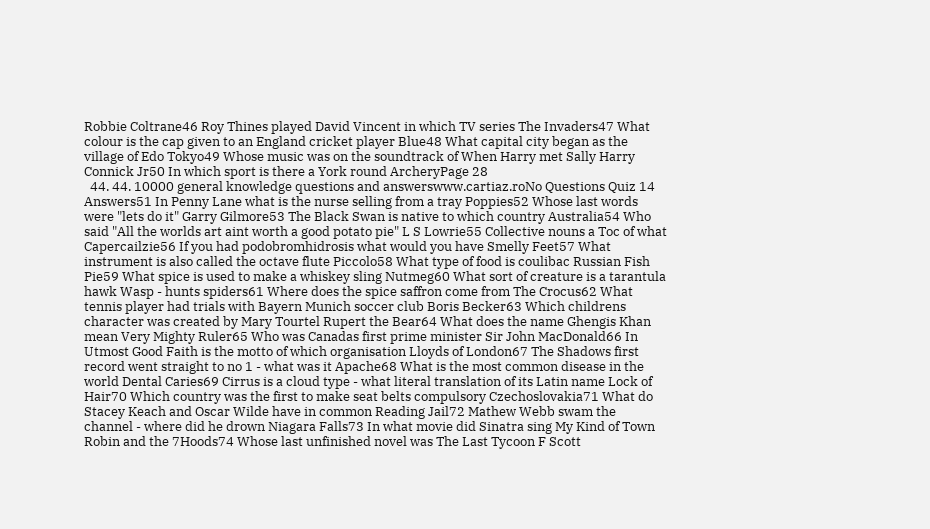Robbie Coltrane46 Roy Thines played David Vincent in which TV series The Invaders47 What colour is the cap given to an England cricket player Blue48 What capital city began as the village of Edo Tokyo49 Whose music was on the soundtrack of When Harry met Sally Harry Connick Jr50 In which sport is there a York round ArcheryPage 28
  44. 44. 10000 general knowledge questions and answerswww.cartiaz.roNo Questions Quiz 14 Answers51 In Penny Lane what is the nurse selling from a tray Poppies52 Whose last words were "lets do it" Garry Gilmore53 The Black Swan is native to which country Australia54 Who said "All the worlds art aint worth a good potato pie" L S Lowrie55 Collective nouns a Toc of what Capercailzie56 If you had podobromhidrosis what would you have Smelly Feet57 What instrument is also called the octave flute Piccolo58 What type of food is coulibac Russian Fish Pie59 What spice is used to make a whiskey sling Nutmeg60 What sort of creature is a tarantula hawk Wasp - hunts spiders61 Where does the spice saffron come from The Crocus62 What tennis player had trials with Bayern Munich soccer club Boris Becker63 Which childrens character was created by Mary Tourtel Rupert the Bear64 What does the name Ghengis Khan mean Very Mighty Ruler65 Who was Canadas first prime minister Sir John MacDonald66 In Utmost Good Faith is the motto of which organisation Lloyds of London67 The Shadows first record went straight to no 1 - what was it Apache68 What is the most common disease in the world Dental Caries69 Cirrus is a cloud type - what literal translation of its Latin name Lock of Hair70 Which country was the first to make seat belts compulsory Czechoslovakia71 What do Stacey Keach and Oscar Wilde have in common Reading Jail72 Mathew Webb swam the channel - where did he drown Niagara Falls73 In what movie did Sinatra sing My Kind of Town Robin and the 7Hoods74 Whose last unfinished novel was The Last Tycoon F Scott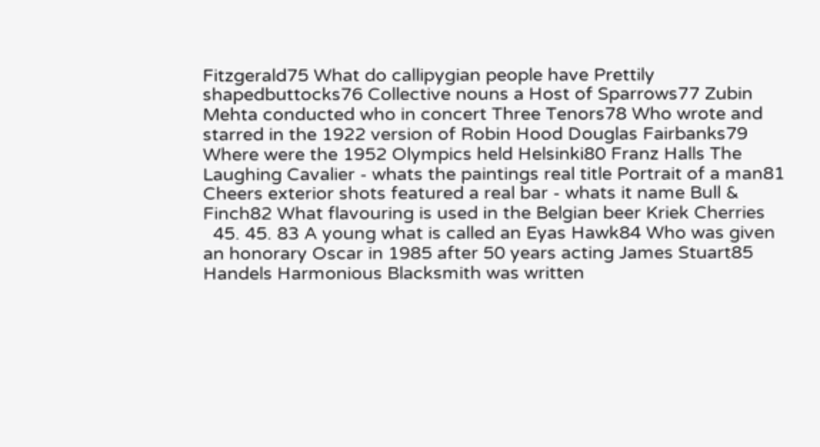Fitzgerald75 What do callipygian people have Prettily shapedbuttocks76 Collective nouns a Host of Sparrows77 Zubin Mehta conducted who in concert Three Tenors78 Who wrote and starred in the 1922 version of Robin Hood Douglas Fairbanks79 Where were the 1952 Olympics held Helsinki80 Franz Halls The Laughing Cavalier - whats the paintings real title Portrait of a man81 Cheers exterior shots featured a real bar - whats it name Bull & Finch82 What flavouring is used in the Belgian beer Kriek Cherries
  45. 45. 83 A young what is called an Eyas Hawk84 Who was given an honorary Oscar in 1985 after 50 years acting James Stuart85 Handels Harmonious Blacksmith was written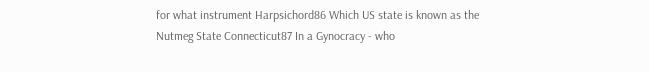for what instrument Harpsichord86 Which US state is known as the Nutmeg State Connecticut87 In a Gynocracy - who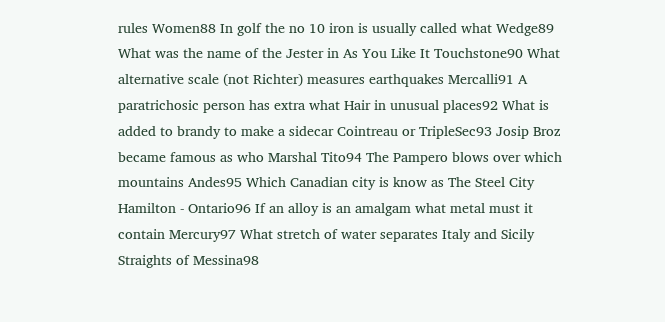rules Women88 In golf the no 10 iron is usually called what Wedge89 What was the name of the Jester in As You Like It Touchstone90 What alternative scale (not Richter) measures earthquakes Mercalli91 A paratrichosic person has extra what Hair in unusual places92 What is added to brandy to make a sidecar Cointreau or TripleSec93 Josip Broz became famous as who Marshal Tito94 The Pampero blows over which mountains Andes95 Which Canadian city is know as The Steel City Hamilton - Ontario96 If an alloy is an amalgam what metal must it contain Mercury97 What stretch of water separates Italy and Sicily Straights of Messina98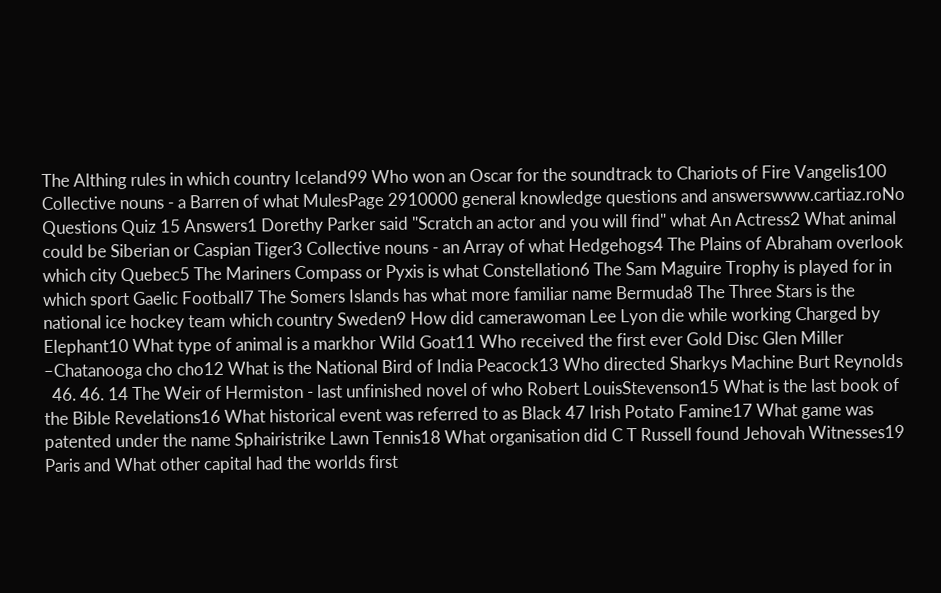The Althing rules in which country Iceland99 Who won an Oscar for the soundtrack to Chariots of Fire Vangelis100 Collective nouns - a Barren of what MulesPage 2910000 general knowledge questions and answerswww.cartiaz.roNo Questions Quiz 15 Answers1 Dorethy Parker said "Scratch an actor and you will find" what An Actress2 What animal could be Siberian or Caspian Tiger3 Collective nouns - an Array of what Hedgehogs4 The Plains of Abraham overlook which city Quebec5 The Mariners Compass or Pyxis is what Constellation6 The Sam Maguire Trophy is played for in which sport Gaelic Football7 The Somers Islands has what more familiar name Bermuda8 The Three Stars is the national ice hockey team which country Sweden9 How did camerawoman Lee Lyon die while working Charged by Elephant10 What type of animal is a markhor Wild Goat11 Who received the first ever Gold Disc Glen Miller –Chatanooga cho cho12 What is the National Bird of India Peacock13 Who directed Sharkys Machine Burt Reynolds
  46. 46. 14 The Weir of Hermiston - last unfinished novel of who Robert LouisStevenson15 What is the last book of the Bible Revelations16 What historical event was referred to as Black 47 Irish Potato Famine17 What game was patented under the name Sphairistrike Lawn Tennis18 What organisation did C T Russell found Jehovah Witnesses19 Paris and What other capital had the worlds first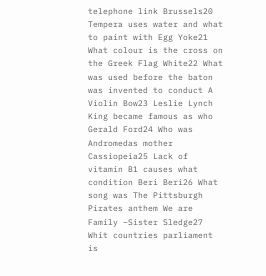telephone link Brussels20 Tempera uses water and what to paint with Egg Yoke21 What colour is the cross on the Greek Flag White22 What was used before the baton was invented to conduct A Violin Bow23 Leslie Lynch King became famous as who Gerald Ford24 Who was Andromedas mother Cassiopeia25 Lack of vitamin B1 causes what condition Beri Beri26 What song was The Pittsburgh Pirates anthem We are Family –Sister Sledge27 Whit countries parliament is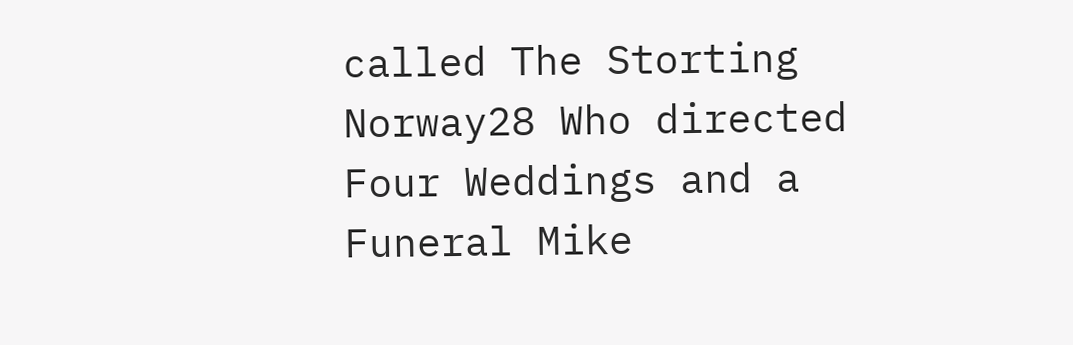called The Storting Norway28 Who directed Four Weddings and a Funeral Mike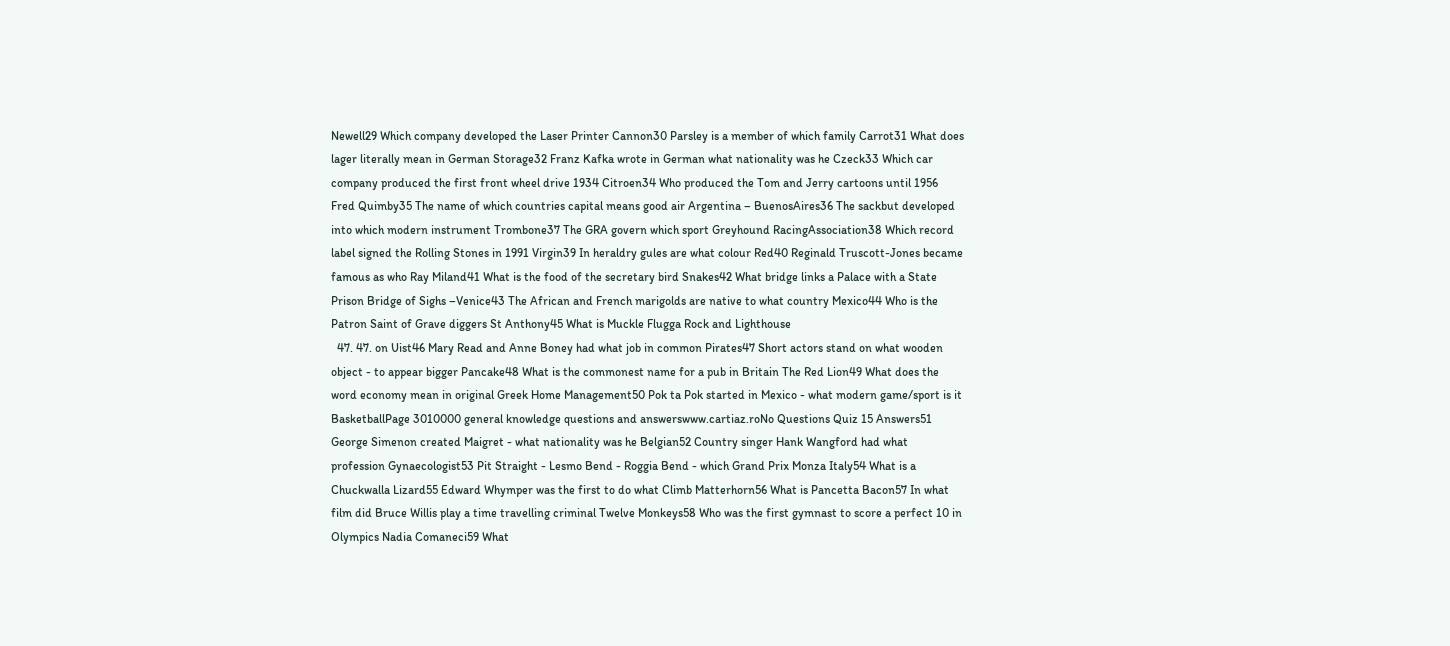Newell29 Which company developed the Laser Printer Cannon30 Parsley is a member of which family Carrot31 What does lager literally mean in German Storage32 Franz Kafka wrote in German what nationality was he Czeck33 Which car company produced the first front wheel drive 1934 Citroen34 Who produced the Tom and Jerry cartoons until 1956 Fred Quimby35 The name of which countries capital means good air Argentina – BuenosAires36 The sackbut developed into which modern instrument Trombone37 The GRA govern which sport Greyhound RacingAssociation38 Which record label signed the Rolling Stones in 1991 Virgin39 In heraldry gules are what colour Red40 Reginald Truscott-Jones became famous as who Ray Miland41 What is the food of the secretary bird Snakes42 What bridge links a Palace with a State Prison Bridge of Sighs –Venice43 The African and French marigolds are native to what country Mexico44 Who is the Patron Saint of Grave diggers St Anthony45 What is Muckle Flugga Rock and Lighthouse
  47. 47. on Uist46 Mary Read and Anne Boney had what job in common Pirates47 Short actors stand on what wooden object - to appear bigger Pancake48 What is the commonest name for a pub in Britain The Red Lion49 What does the word economy mean in original Greek Home Management50 Pok ta Pok started in Mexico - what modern game/sport is it BasketballPage 3010000 general knowledge questions and answerswww.cartiaz.roNo Questions Quiz 15 Answers51 George Simenon created Maigret - what nationality was he Belgian52 Country singer Hank Wangford had what profession Gynaecologist53 Pit Straight - Lesmo Bend - Roggia Bend - which Grand Prix Monza Italy54 What is a Chuckwalla Lizard55 Edward Whymper was the first to do what Climb Matterhorn56 What is Pancetta Bacon57 In what film did Bruce Willis play a time travelling criminal Twelve Monkeys58 Who was the first gymnast to score a perfect 10 in Olympics Nadia Comaneci59 What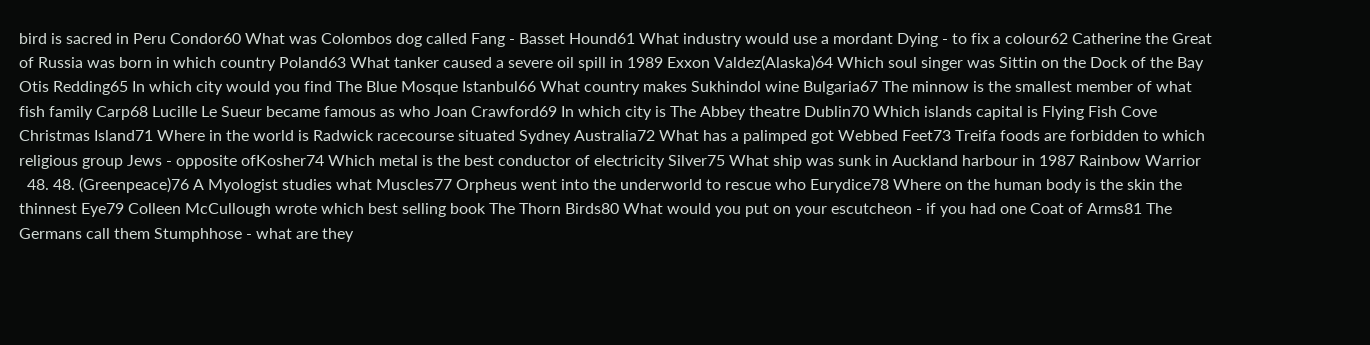bird is sacred in Peru Condor60 What was Colombos dog called Fang - Basset Hound61 What industry would use a mordant Dying - to fix a colour62 Catherine the Great of Russia was born in which country Poland63 What tanker caused a severe oil spill in 1989 Exxon Valdez(Alaska)64 Which soul singer was Sittin on the Dock of the Bay Otis Redding65 In which city would you find The Blue Mosque Istanbul66 What country makes Sukhindol wine Bulgaria67 The minnow is the smallest member of what fish family Carp68 Lucille Le Sueur became famous as who Joan Crawford69 In which city is The Abbey theatre Dublin70 Which islands capital is Flying Fish Cove Christmas Island71 Where in the world is Radwick racecourse situated Sydney Australia72 What has a palimped got Webbed Feet73 Treifa foods are forbidden to which religious group Jews - opposite ofKosher74 Which metal is the best conductor of electricity Silver75 What ship was sunk in Auckland harbour in 1987 Rainbow Warrior
  48. 48. (Greenpeace)76 A Myologist studies what Muscles77 Orpheus went into the underworld to rescue who Eurydice78 Where on the human body is the skin the thinnest Eye79 Colleen McCullough wrote which best selling book The Thorn Birds80 What would you put on your escutcheon - if you had one Coat of Arms81 The Germans call them Stumphhose - what are they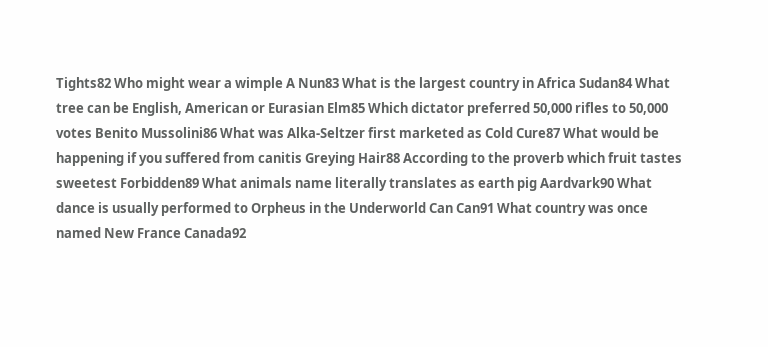Tights82 Who might wear a wimple A Nun83 What is the largest country in Africa Sudan84 What tree can be English, American or Eurasian Elm85 Which dictator preferred 50,000 rifles to 50,000 votes Benito Mussolini86 What was Alka-Seltzer first marketed as Cold Cure87 What would be happening if you suffered from canitis Greying Hair88 According to the proverb which fruit tastes sweetest Forbidden89 What animals name literally translates as earth pig Aardvark90 What dance is usually performed to Orpheus in the Underworld Can Can91 What country was once named New France Canada92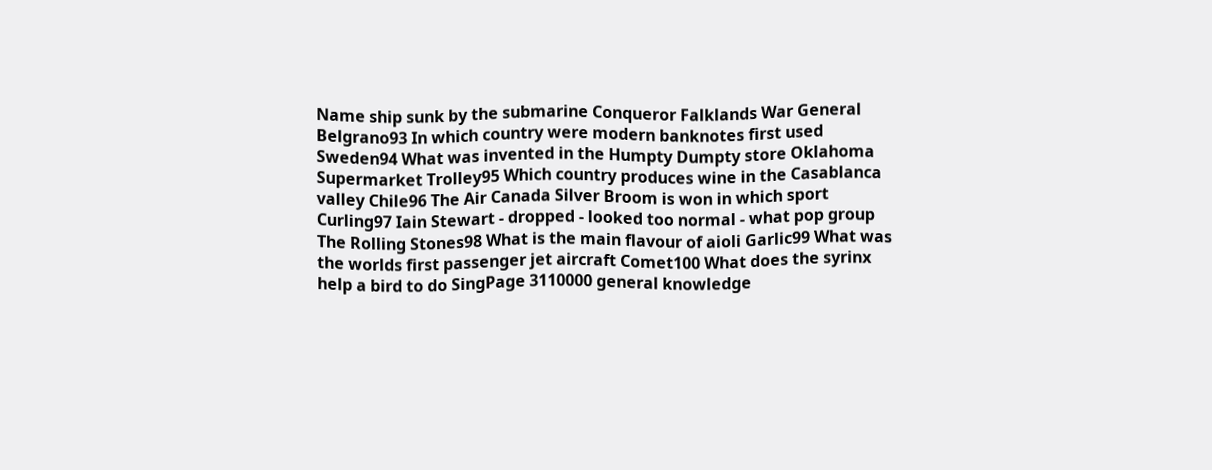Name ship sunk by the submarine Conqueror Falklands War General Belgrano93 In which country were modern banknotes first used Sweden94 What was invented in the Humpty Dumpty store Oklahoma Supermarket Trolley95 Which country produces wine in the Casablanca valley Chile96 The Air Canada Silver Broom is won in which sport Curling97 Iain Stewart - dropped - looked too normal - what pop group The Rolling Stones98 What is the main flavour of aioli Garlic99 What was the worlds first passenger jet aircraft Comet100 What does the syrinx help a bird to do SingPage 3110000 general knowledge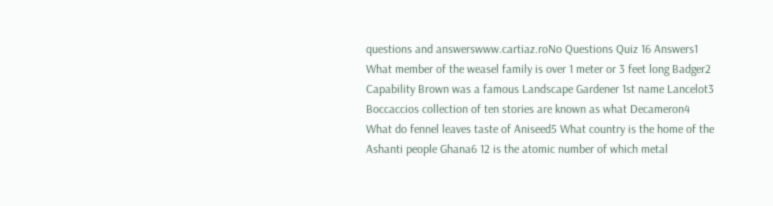questions and answerswww.cartiaz.roNo Questions Quiz 16 Answers1 What member of the weasel family is over 1 meter or 3 feet long Badger2 Capability Brown was a famous Landscape Gardener 1st name Lancelot3 Boccaccios collection of ten stories are known as what Decameron4 What do fennel leaves taste of Aniseed5 What country is the home of the Ashanti people Ghana6 12 is the atomic number of which metal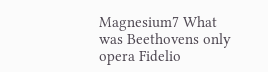Magnesium7 What was Beethovens only opera Fidelio